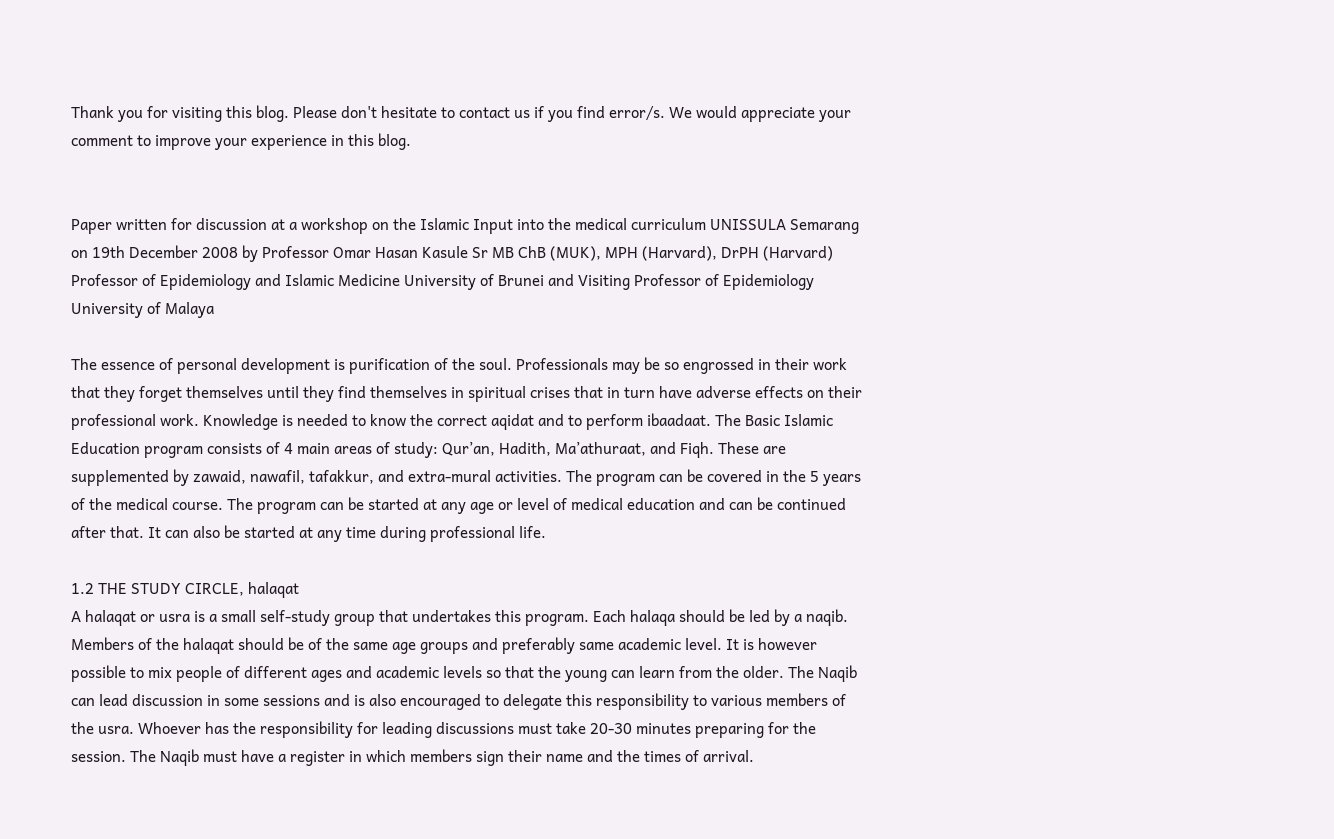Thank you for visiting this blog. Please don't hesitate to contact us if you find error/s. We would appreciate your comment to improve your experience in this blog.


Paper written for discussion at a workshop on the Islamic Input into the medical curriculum UNISSULA Semarang on 19th December 2008 by Professor Omar Hasan Kasule Sr MB ChB (MUK), MPH (Harvard), DrPH (Harvard) Professor of Epidemiology and Islamic Medicine University of Brunei and Visiting Professor of Epidemiology University of Malaya

The essence of personal development is purification of the soul. Professionals may be so engrossed in their work that they forget themselves until they find themselves in spiritual crises that in turn have adverse effects on their professional work. Knowledge is needed to know the correct aqidat and to perform ibaadaat. The Basic Islamic Education program consists of 4 main areas of study: Qur’an, Hadith, Ma’athuraat, and Fiqh. These are supplemented by zawaid, nawafil, tafakkur, and extra-mural activities. The program can be covered in the 5 years of the medical course. The program can be started at any age or level of medical education and can be continued after that. It can also be started at any time during professional life.

1.2 THE STUDY CIRCLE, halaqat
A halaqat or usra is a small self-study group that undertakes this program. Each halaqa should be led by a naqib. Members of the halaqat should be of the same age groups and preferably same academic level. It is however possible to mix people of different ages and academic levels so that the young can learn from the older. The Naqib can lead discussion in some sessions and is also encouraged to delegate this responsibility to various members of the usra. Whoever has the responsibility for leading discussions must take 20-30 minutes preparing for the session. The Naqib must have a register in which members sign their name and the times of arrival.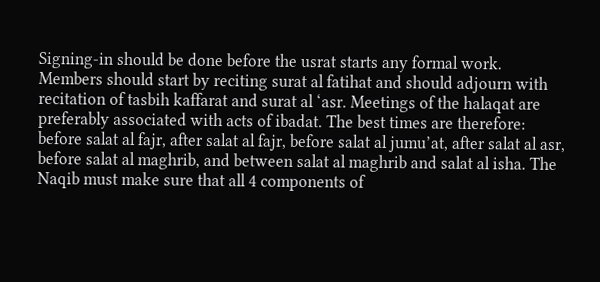Signing-in should be done before the usrat starts any formal work. Members should start by reciting surat al fatihat and should adjourn with recitation of tasbih kaffarat and surat al ‘asr. Meetings of the halaqat are preferably associated with acts of ibadat. The best times are therefore: before salat al fajr, after salat al fajr, before salat al jumu’at, after salat al asr, before salat al maghrib, and between salat al maghrib and salat al isha. The Naqib must make sure that all 4 components of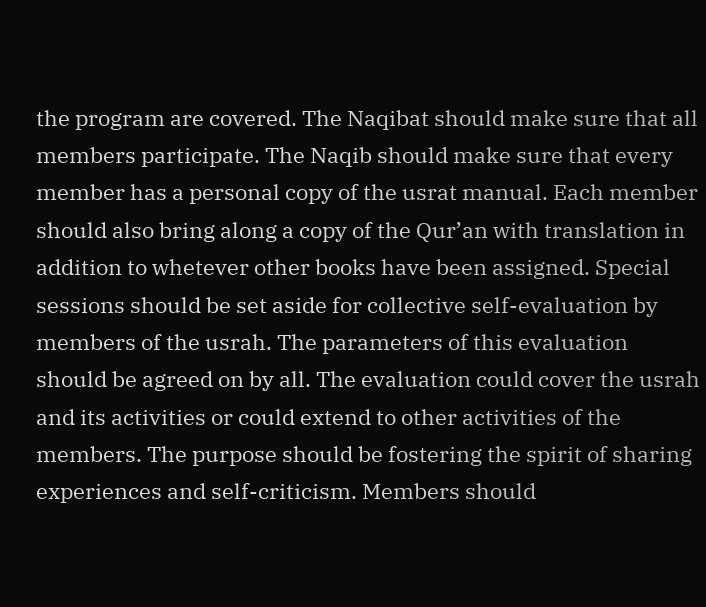the program are covered. The Naqibat should make sure that all members participate. The Naqib should make sure that every member has a personal copy of the usrat manual. Each member should also bring along a copy of the Qur’an with translation in addition to whetever other books have been assigned. Special sessions should be set aside for collective self-evaluation by members of the usrah. The parameters of this evaluation should be agreed on by all. The evaluation could cover the usrah and its activities or could extend to other activities of the members. The purpose should be fostering the spirit of sharing experiences and self-criticism. Members should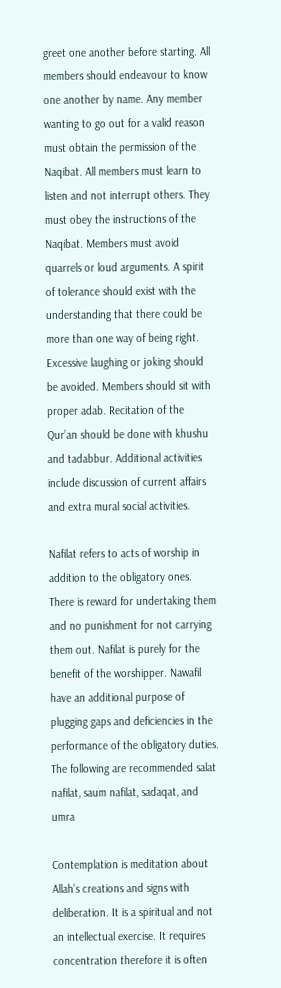greet one another before starting. All members should endeavour to know one another by name. Any member wanting to go out for a valid reason must obtain the permission of the Naqibat. All members must learn to listen and not interrupt others. They must obey the instructions of the Naqibat. Members must avoid quarrels or loud arguments. A spirit of tolerance should exist with the understanding that there could be more than one way of being right. Excessive laughing or joking should be avoided. Members should sit with proper adab. Recitation of the Qur’an should be done with khushu and tadabbur. Additional activities include discussion of current affairs and extra mural social activities.

Nafilat refers to acts of worship in addition to the obligatory ones. There is reward for undertaking them and no punishment for not carrying them out. Nafilat is purely for the benefit of the worshipper. Nawafil have an additional purpose of plugging gaps and deficiencies in the performance of the obligatory duties. The following are recommended salat nafilat, saum nafilat, sadaqat, and umra

Contemplation is meditation about Allah’s creations and signs with deliberation. It is a spiritual and not an intellectual exercise. It requires concentration therefore it is often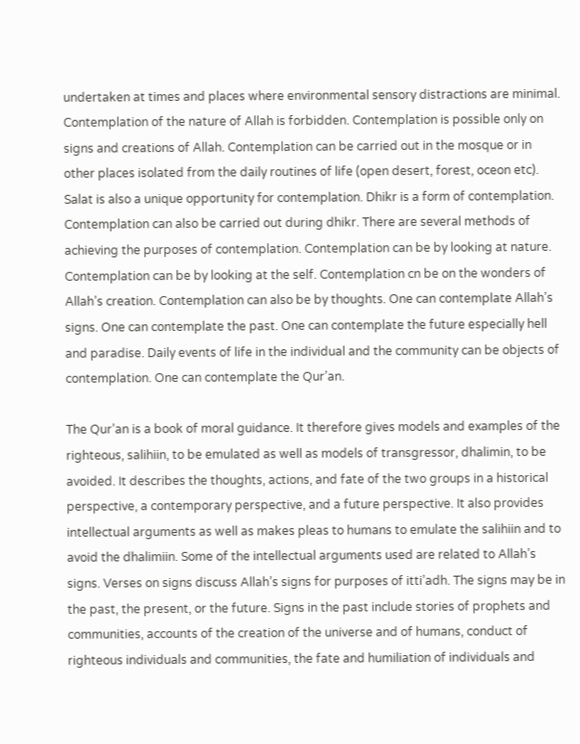undertaken at times and places where environmental sensory distractions are minimal. Contemplation of the nature of Allah is forbidden. Contemplation is possible only on signs and creations of Allah. Contemplation can be carried out in the mosque or in other places isolated from the daily routines of life (open desert, forest, oceon etc). Salat is also a unique opportunity for contemplation. Dhikr is a form of contemplation. Contemplation can also be carried out during dhikr. There are several methods of achieving the purposes of contemplation. Contemplation can be by looking at nature. Contemplation can be by looking at the self. Contemplation cn be on the wonders of Allah’s creation. Contemplation can also be by thoughts. One can contemplate Allah’s signs. One can contemplate the past. One can contemplate the future especially hell and paradise. Daily events of life in the individual and the community can be objects of contemplation. One can contemplate the Qur’an.

The Qur’an is a book of moral guidance. It therefore gives models and examples of the righteous, salihiin, to be emulated as well as models of transgressor, dhalimin, to be avoided. It describes the thoughts, actions, and fate of the two groups in a historical perspective, a contemporary perspective, and a future perspective. It also provides intellectual arguments as well as makes pleas to humans to emulate the salihiin and to avoid the dhalimiin. Some of the intellectual arguments used are related to Allah’s signs. Verses on signs discuss Allah’s signs for purposes of itti’adh. The signs may be in the past, the present, or the future. Signs in the past include stories of prophets and communities, accounts of the creation of the universe and of humans, conduct of righteous individuals and communities, the fate and humiliation of individuals and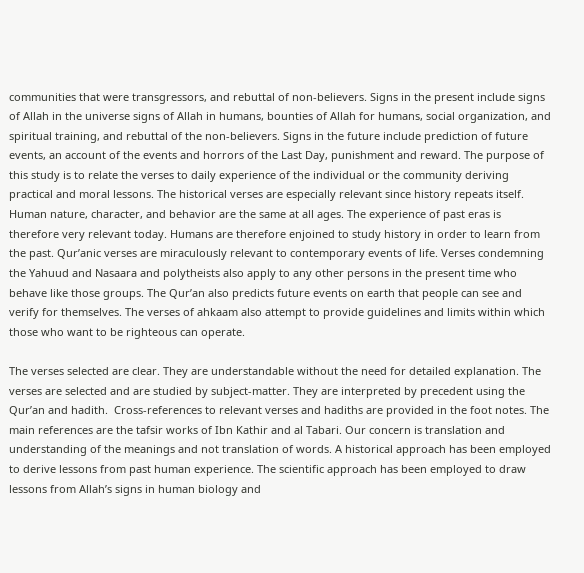communities that were transgressors, and rebuttal of non-believers. Signs in the present include signs of Allah in the universe signs of Allah in humans, bounties of Allah for humans, social organization, and spiritual training, and rebuttal of the non-believers. Signs in the future include prediction of future events, an account of the events and horrors of the Last Day, punishment and reward. The purpose of this study is to relate the verses to daily experience of the individual or the community deriving practical and moral lessons. The historical verses are especially relevant since history repeats itself. Human nature, character, and behavior are the same at all ages. The experience of past eras is therefore very relevant today. Humans are therefore enjoined to study history in order to learn from the past. Qur’anic verses are miraculously relevant to contemporary events of life. Verses condemning the Yahuud and Nasaara and polytheists also apply to any other persons in the present time who behave like those groups. The Qur’an also predicts future events on earth that people can see and verify for themselves. The verses of ahkaam also attempt to provide guidelines and limits within which those who want to be righteous can operate.

The verses selected are clear. They are understandable without the need for detailed explanation. The verses are selected and are studied by subject-matter. They are interpreted by precedent using the Qur’an and hadith.  Cross-references to relevant verses and hadiths are provided in the foot notes. The main references are the tafsir works of Ibn Kathir and al Tabari. Our concern is translation and understanding of the meanings and not translation of words. A historical approach has been employed to derive lessons from past human experience. The scientific approach has been employed to draw lessons from Allah’s signs in human biology and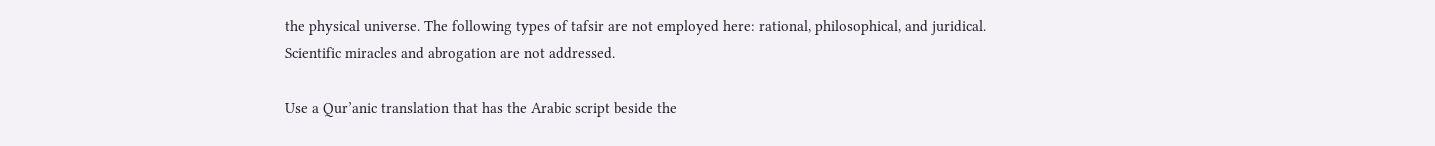the physical universe. The following types of tafsir are not employed here: rational, philosophical, and juridical. Scientific miracles and abrogation are not addressed.

Use a Qur’anic translation that has the Arabic script beside the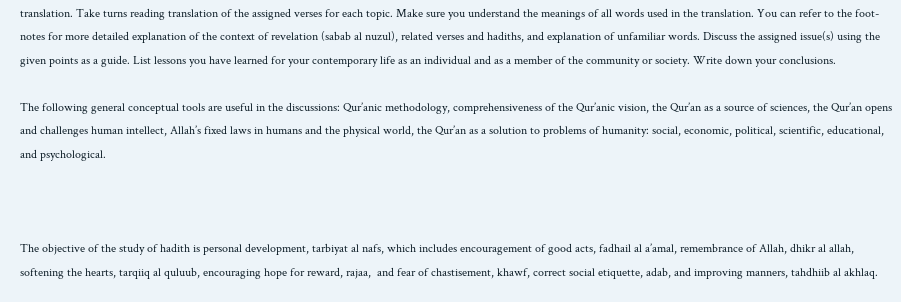translation. Take turns reading translation of the assigned verses for each topic. Make sure you understand the meanings of all words used in the translation. You can refer to the foot-notes for more detailed explanation of the context of revelation (sabab al nuzul), related verses and hadiths, and explanation of unfamiliar words. Discuss the assigned issue(s) using the given points as a guide. List lessons you have learned for your contemporary life as an individual and as a member of the community or society. Write down your conclusions.

The following general conceptual tools are useful in the discussions: Qur’anic methodology, comprehensiveness of the Qur’anic vision, the Qur’an as a source of sciences, the Qur’an opens and challenges human intellect, Allah’s fixed laws in humans and the physical world, the Qur’an as a solution to problems of humanity: social, economic, political, scientific, educational, and psychological.



The objective of the study of hadith is personal development, tarbiyat al nafs, which includes encouragement of good acts, fadhail al a’amal, remembrance of Allah, dhikr al allah, softening the hearts, tarqiiq al quluub, encouraging hope for reward, rajaa,  and fear of chastisement, khawf, correct social etiquette, adab, and improving manners, tahdhiib al akhlaq.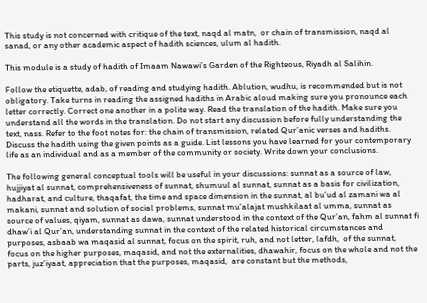This study is not concerned with critique of the text, naqd al matn,  or chain of transmission, naqd al sanad, or any other academic aspect of hadith sciences, ulum al hadith.

This module is a study of hadith of Imaam Nawawi’s Garden of the Righteous, Riyadh al Salihin.

Follow the etiquette, adab, of reading and studying hadith. Ablution, wudhu, is recommended but is not obligatory. Take turns in reading the assigned hadiths in Arabic aloud making sure you pronounce each letter correctly. Correct one another in a polite way. Read the translation of the hadith. Make sure you understand all the words in the translation. Do not start any discussion before fully understanding the text, nass. Refer to the foot notes for: the chain of transmission, related Qur’anic verses and hadiths. Discuss the hadith using the given points as a guide. List lessons you have learned for your contemporary life as an individual and as a member of the community or society. Write down your conclusions.

The following general conceptual tools will be useful in your discussions: sunnat as a source of law, hujjiyat al sunnat, comprehensiveness of sunnat, shumuul al sunnat, sunnat as a basis for civilization, hadharat, and culture, thaqafat, the time and space dimension in the sunnat, al bu’ud al zamani wa al makani, sunnat and solution of social problems, sunnat mu’alajat mushkilaat al umma, sunnat as source of values, qiyam, sunnat as dawa, sunnat understood in the context of the Qur’an, fahm al sunnat fi dhaw’i al Qur’an, understanding sunnat in the context of the related historical circumstances and purposes, asbaab wa maqasid al sunnat, focus on the spirit, ruh, and not letter, lafdh,  of the sunnat,  focus on the higher purposes, maqasid, and not the externalities, dhawahir, focus on the whole and not the parts, juz’iyaat, appreciation that the purposes, maqasid,  are constant but the methods,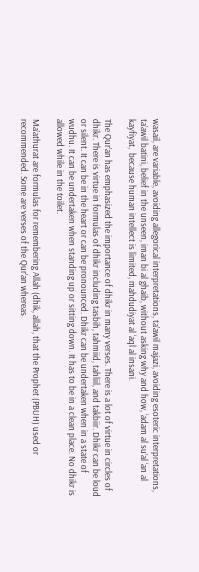wasail, are variable, avoiding allegorical interpretations, ta’awil majazi, avoiding esoteric interpretations, ta’awil batini, belief in the unseen, iman bi al ghaib, without asking why and how, ‘adam al su’al ‘an al kayfiyat,  because human intellect is limited, mahdudiyat al ‘aql al insani.

The Qur’an has emphasized the importance of dhikr in many verses. There is a lot of virtue in circles of dhikr. There is virtue in formulas of dhikr including tasbih, tahmiid, tahliil, and takbiir. Dhikr can be loud or silent. It can be in the heart or can be pronounced. Dhikr can be undertaken when in a state of wudhu. It can be undertaken when standing up or sitting down. It has to be in a clean place. No dhikr is allowed while in the toilet.

Ma’athurat are formulas for remembering Allah (dhik, allah, that the Prophet (PBUH) used or recommended. Some are verses of the Qur’an whereas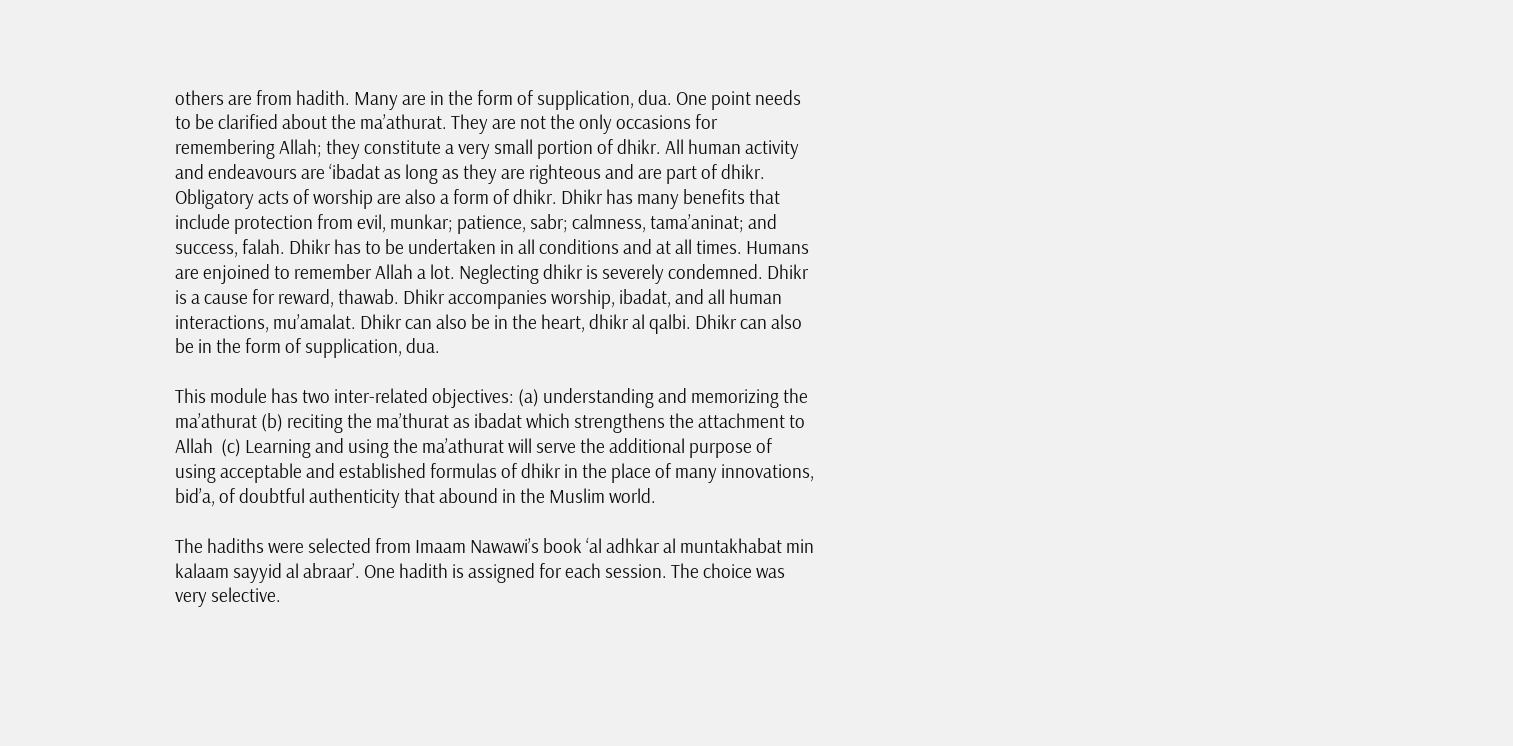others are from hadith. Many are in the form of supplication, dua. One point needs to be clarified about the ma’athurat. They are not the only occasions for remembering Allah; they constitute a very small portion of dhikr. All human activity and endeavours are ‘ibadat as long as they are righteous and are part of dhikr. Obligatory acts of worship are also a form of dhikr. Dhikr has many benefits that include protection from evil, munkar; patience, sabr; calmness, tama’aninat; and success, falah. Dhikr has to be undertaken in all conditions and at all times. Humans are enjoined to remember Allah a lot. Neglecting dhikr is severely condemned. Dhikr is a cause for reward, thawab. Dhikr accompanies worship, ibadat, and all human interactions, mu’amalat. Dhikr can also be in the heart, dhikr al qalbi. Dhikr can also be in the form of supplication, dua.

This module has two inter-related objectives: (a) understanding and memorizing the ma’athurat (b) reciting the ma’thurat as ibadat which strengthens the attachment to Allah  (c) Learning and using the ma’athurat will serve the additional purpose of using acceptable and established formulas of dhikr in the place of many innovations, bid’a, of doubtful authenticity that abound in the Muslim world.

The hadiths were selected from Imaam Nawawi’s book ‘al adhkar al muntakhabat min kalaam sayyid al abraar’. One hadith is assigned for each session. The choice was very selective.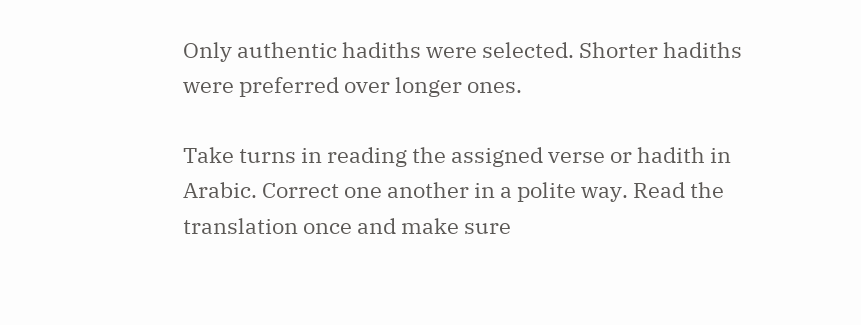Only authentic hadiths were selected. Shorter hadiths were preferred over longer ones.

Take turns in reading the assigned verse or hadith in Arabic. Correct one another in a polite way. Read the translation once and make sure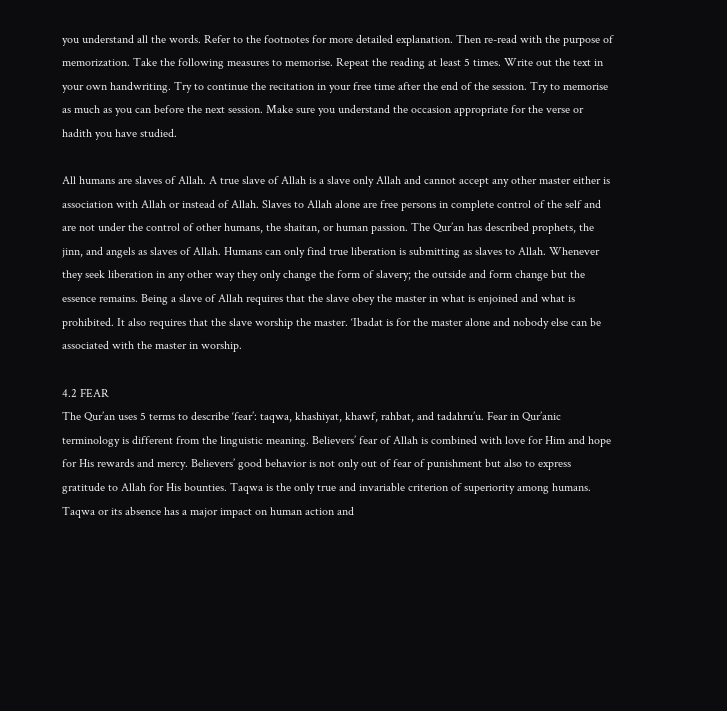you understand all the words. Refer to the footnotes for more detailed explanation. Then re-read with the purpose of memorization. Take the following measures to memorise. Repeat the reading at least 5 times. Write out the text in your own handwriting. Try to continue the recitation in your free time after the end of the session. Try to memorise as much as you can before the next session. Make sure you understand the occasion appropriate for the verse or hadith you have studied.

All humans are slaves of Allah. A true slave of Allah is a slave only Allah and cannot accept any other master either is association with Allah or instead of Allah. Slaves to Allah alone are free persons in complete control of the self and are not under the control of other humans, the shaitan, or human passion. The Qur’an has described prophets, the jinn, and angels as slaves of Allah. Humans can only find true liberation is submitting as slaves to Allah. Whenever they seek liberation in any other way they only change the form of slavery; the outside and form change but the essence remains. Being a slave of Allah requires that the slave obey the master in what is enjoined and what is prohibited. It also requires that the slave worship the master. ‘Ibadat is for the master alone and nobody else can be associated with the master in worship.

4.2 FEAR
The Qur’an uses 5 terms to describe ‘fear’: taqwa, khashiyat, khawf, rahbat, and tadahru’u. Fear in Qur’anic terminology is different from the linguistic meaning. Believers’ fear of Allah is combined with love for Him and hope for His rewards and mercy. Believers’ good behavior is not only out of fear of punishment but also to express gratitude to Allah for His bounties. Taqwa is the only true and invariable criterion of superiority among humans. Taqwa or its absence has a major impact on human action and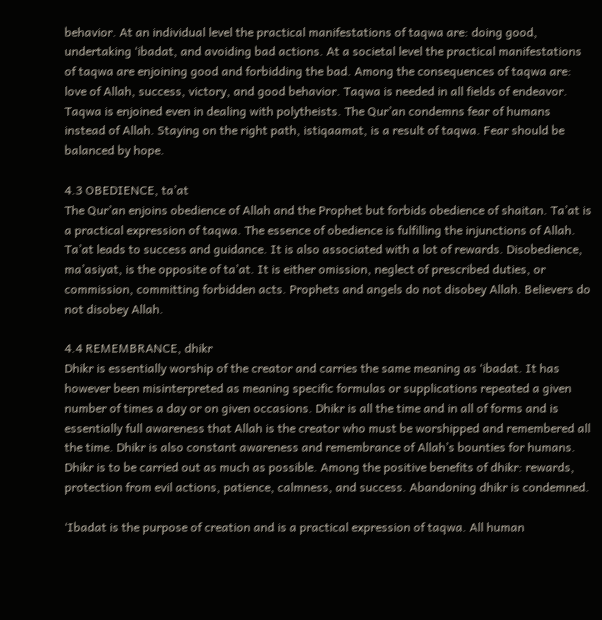behavior. At an individual level the practical manifestations of taqwa are: doing good, undertaking ‘ibadat, and avoiding bad actions. At a societal level the practical manifestations of taqwa are enjoining good and forbidding the bad. Among the consequences of taqwa are: love of Allah, success, victory, and good behavior. Taqwa is needed in all fields of endeavor. Taqwa is enjoined even in dealing with polytheists. The Qur’an condemns fear of humans instead of Allah. Staying on the right path, istiqaamat, is a result of taqwa. Fear should be balanced by hope.

4.3 OBEDIENCE, ta’at
The Qur’an enjoins obedience of Allah and the Prophet but forbids obedience of shaitan. Ta’at is a practical expression of taqwa. The essence of obedience is fulfilling the injunctions of Allah. Ta’at leads to success and guidance. It is also associated with a lot of rewards. Disobedience, ma’asiyat, is the opposite of ta’at. It is either omission, neglect of prescribed duties, or commission, committing forbidden acts. Prophets and angels do not disobey Allah. Believers do not disobey Allah.

4.4 REMEMBRANCE, dhikr
Dhikr is essentially worship of the creator and carries the same meaning as ‘ibadat. It has however been misinterpreted as meaning specific formulas or supplications repeated a given number of times a day or on given occasions. Dhikr is all the time and in all of forms and is essentially full awareness that Allah is the creator who must be worshipped and remembered all the time. Dhikr is also constant awareness and remembrance of Allah’s bounties for humans. Dhikr is to be carried out as much as possible. Among the positive benefits of dhikr: rewards, protection from evil actions, patience, calmness, and success. Abandoning dhikr is condemned.

‘Ibadat is the purpose of creation and is a practical expression of taqwa. All human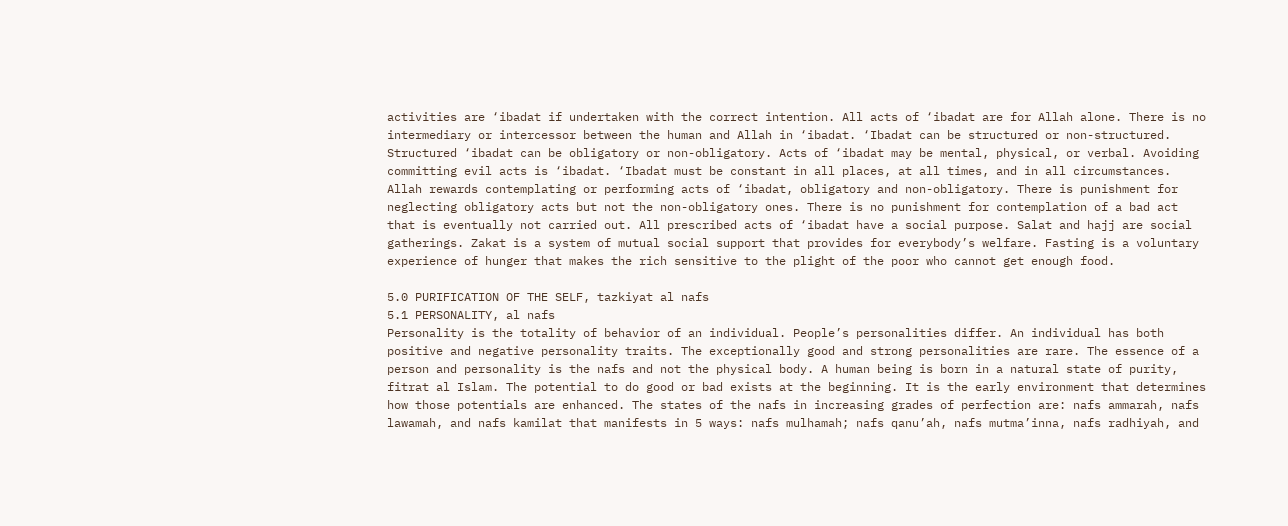activities are ‘ibadat if undertaken with the correct intention. All acts of ‘ibadat are for Allah alone. There is no intermediary or intercessor between the human and Allah in ‘ibadat. ‘Ibadat can be structured or non-structured. Structured ‘ibadat can be obligatory or non-obligatory. Acts of ‘ibadat may be mental, physical, or verbal. Avoiding committing evil acts is ‘ibadat. ‘Ibadat must be constant in all places, at all times, and in all circumstances. Allah rewards contemplating or performing acts of ‘ibadat, obligatory and non-obligatory. There is punishment for neglecting obligatory acts but not the non-obligatory ones. There is no punishment for contemplation of a bad act that is eventually not carried out. All prescribed acts of ‘ibadat have a social purpose. Salat and hajj are social gatherings. Zakat is a system of mutual social support that provides for everybody’s welfare. Fasting is a voluntary experience of hunger that makes the rich sensitive to the plight of the poor who cannot get enough food.

5.0 PURIFICATION OF THE SELF, tazkiyat al nafs
5.1 PERSONALITY, al nafs
Personality is the totality of behavior of an individual. People’s personalities differ. An individual has both positive and negative personality traits. The exceptionally good and strong personalities are rare. The essence of a person and personality is the nafs and not the physical body. A human being is born in a natural state of purity, fitrat al Islam. The potential to do good or bad exists at the beginning. It is the early environment that determines how those potentials are enhanced. The states of the nafs in increasing grades of perfection are: nafs ammarah, nafs lawamah, and nafs kamilat that manifests in 5 ways: nafs mulhamah; nafs qanu’ah, nafs mutma’inna, nafs radhiyah, and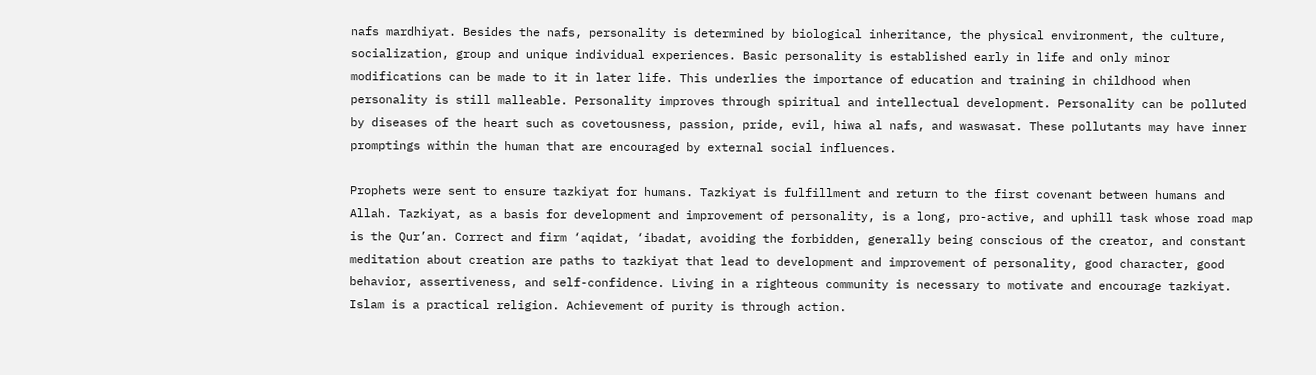nafs mardhiyat. Besides the nafs, personality is determined by biological inheritance, the physical environment, the culture, socialization, group and unique individual experiences. Basic personality is established early in life and only minor modifications can be made to it in later life. This underlies the importance of education and training in childhood when personality is still malleable. Personality improves through spiritual and intellectual development. Personality can be polluted by diseases of the heart such as covetousness, passion, pride, evil, hiwa al nafs, and waswasat. These pollutants may have inner promptings within the human that are encouraged by external social influences.

Prophets were sent to ensure tazkiyat for humans. Tazkiyat is fulfillment and return to the first covenant between humans and Allah. Tazkiyat, as a basis for development and improvement of personality, is a long, pro-active, and uphill task whose road map is the Qur’an. Correct and firm ‘aqidat, ‘ibadat, avoiding the forbidden, generally being conscious of the creator, and constant meditation about creation are paths to tazkiyat that lead to development and improvement of personality, good character, good behavior, assertiveness, and self-confidence. Living in a righteous community is necessary to motivate and encourage tazkiyat. Islam is a practical religion. Achievement of purity is through action.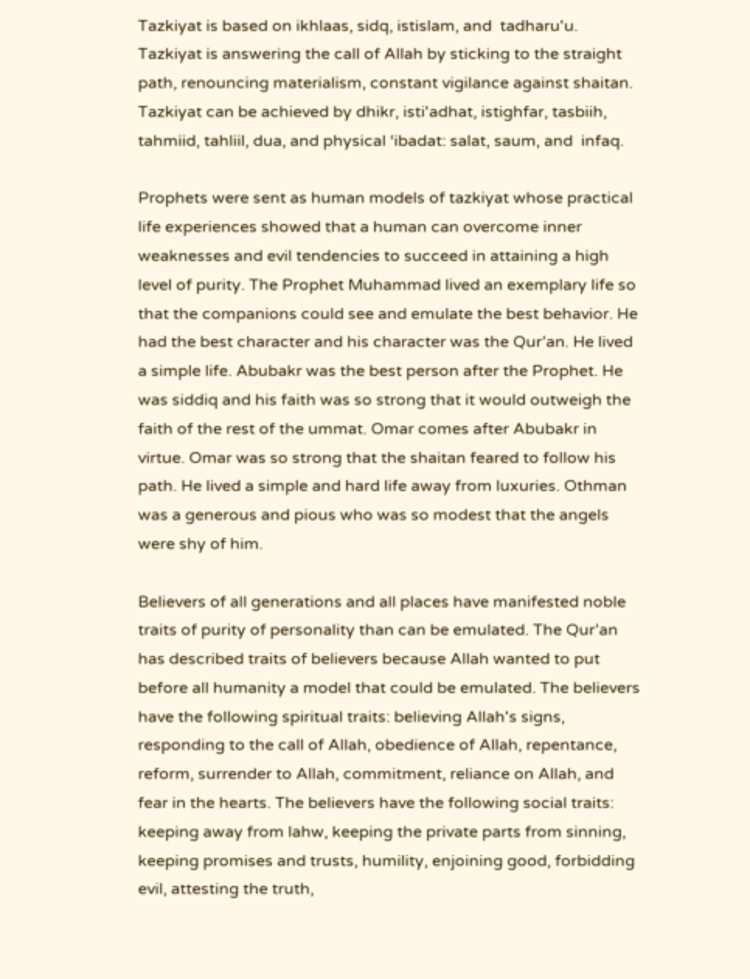Tazkiyat is based on ikhlaas, sidq, istislam, and  tadharu'u. Tazkiyat is answering the call of Allah by sticking to the straight path, renouncing materialism, constant vigilance against shaitan. Tazkiyat can be achieved by dhikr, isti'adhat, istighfar, tasbiih, tahmiid, tahliil, dua, and physical ‘ibadat: salat, saum, and  infaq.

Prophets were sent as human models of tazkiyat whose practical life experiences showed that a human can overcome inner weaknesses and evil tendencies to succeed in attaining a high level of purity. The Prophet Muhammad lived an exemplary life so that the companions could see and emulate the best behavior. He had the best character and his character was the Qur’an. He lived a simple life. Abubakr was the best person after the Prophet. He was siddiq and his faith was so strong that it would outweigh the faith of the rest of the ummat. Omar comes after Abubakr in virtue. Omar was so strong that the shaitan feared to follow his path. He lived a simple and hard life away from luxuries. Othman was a generous and pious who was so modest that the angels were shy of him.

Believers of all generations and all places have manifested noble traits of purity of personality than can be emulated. The Qur’an has described traits of believers because Allah wanted to put before all humanity a model that could be emulated. The believers have the following spiritual traits: believing Allah's signs, responding to the call of Allah, obedience of Allah, repentance, reform, surrender to Allah, commitment, reliance on Allah, and fear in the hearts. The believers have the following social traits: keeping away from lahw, keeping the private parts from sinning, keeping promises and trusts, humility, enjoining good, forbidding evil, attesting the truth,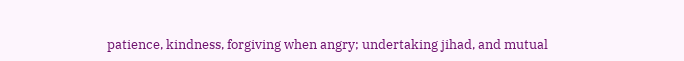patience, kindness, forgiving when angry; undertaking jihad, and mutual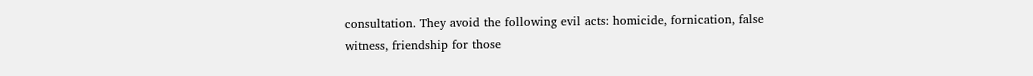consultation. They avoid the following evil acts: homicide, fornication, false witness, friendship for those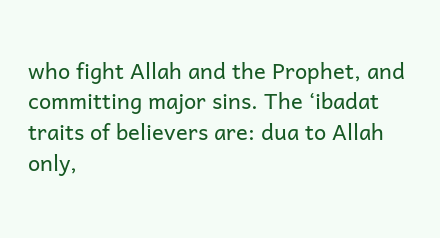who fight Allah and the Prophet, and committing major sins. The ‘ibadat traits of believers are: dua to Allah only,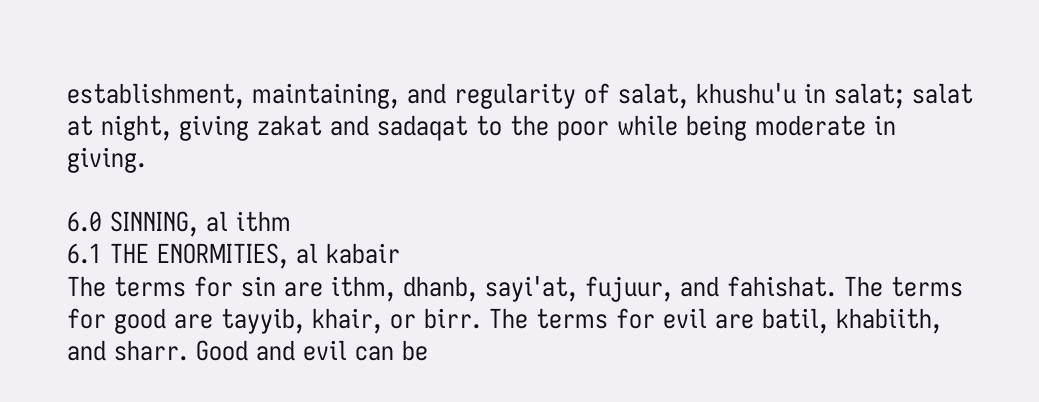establishment, maintaining, and regularity of salat, khushu'u in salat; salat at night, giving zakat and sadaqat to the poor while being moderate in giving.

6.0 SINNING, al ithm
6.1 THE ENORMITIES, al kabair
The terms for sin are ithm, dhanb, sayi'at, fujuur, and fahishat. The terms for good are tayyib, khair, or birr. The terms for evil are batil, khabiith, and sharr. Good and evil can be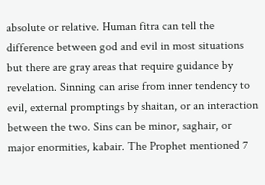absolute or relative. Human fitra can tell the difference between god and evil in most situations but there are gray areas that require guidance by revelation. Sinning can arise from inner tendency to evil, external promptings by shaitan, or an interaction between the two. Sins can be minor, saghair, or major enormities, kabair. The Prophet mentioned 7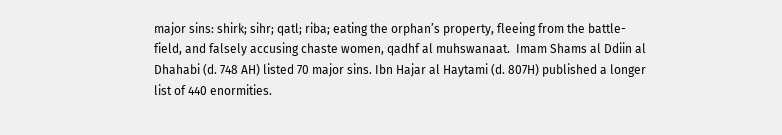major sins: shirk; sihr; qatl; riba; eating the orphan’s property, fleeing from the battle-field, and falsely accusing chaste women, qadhf al muhswanaat.  Imam Shams al Ddiin al Dhahabi (d. 748 AH) listed 70 major sins. Ibn Hajar al Haytami (d. 807H) published a longer list of 440 enormities.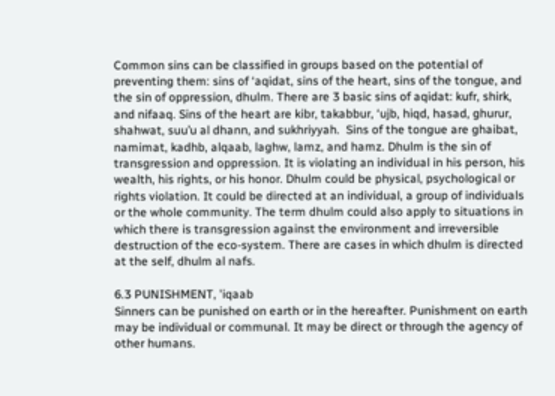Common sins can be classified in groups based on the potential of preventing them: sins of ‘aqidat, sins of the heart, sins of the tongue, and the sin of oppression, dhulm. There are 3 basic sins of aqidat: kufr, shirk, and nifaaq. Sins of the heart are kibr, takabbur, ‘ujb, hiqd, hasad, ghurur, shahwat, suu’u al dhann, and sukhriyyah.  Sins of the tongue are ghaibat, namimat, kadhb, alqaab, laghw, lamz, and hamz. Dhulm is the sin of transgression and oppression. It is violating an individual in his person, his wealth, his rights, or his honor. Dhulm could be physical, psychological or rights violation. It could be directed at an individual, a group of individuals or the whole community. The term dhulm could also apply to situations in which there is transgression against the environment and irreversible destruction of the eco-system. There are cases in which dhulm is directed at the self, dhulm al nafs.

6.3 PUNISHMENT, 'iqaab
Sinners can be punished on earth or in the hereafter. Punishment on earth may be individual or communal. It may be direct or through the agency of other humans.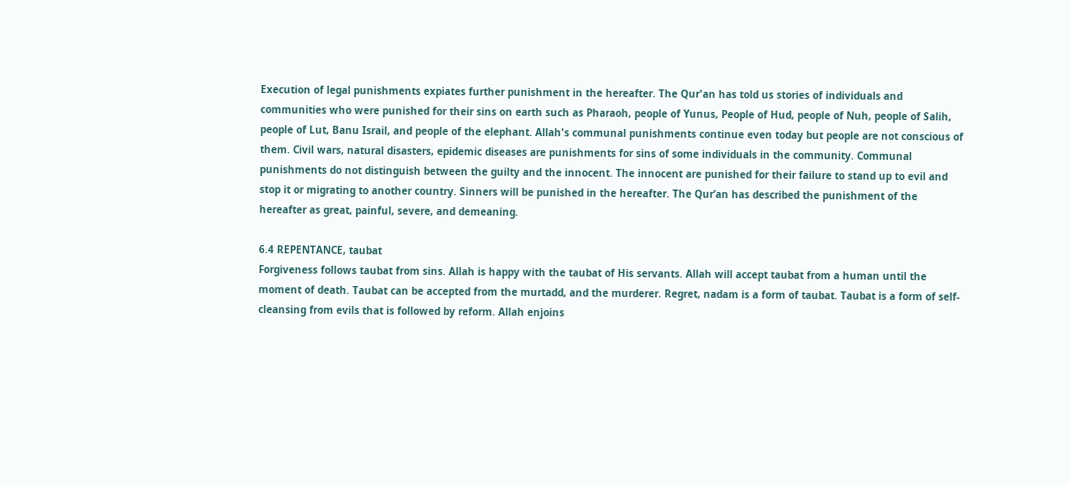Execution of legal punishments expiates further punishment in the hereafter. The Qur'an has told us stories of individuals and communities who were punished for their sins on earth such as Pharaoh, people of Yunus, People of Hud, people of Nuh, people of Salih, people of Lut, Banu Israil, and people of the elephant. Allah's communal punishments continue even today but people are not conscious of them. Civil wars, natural disasters, epidemic diseases are punishments for sins of some individuals in the community. Communal punishments do not distinguish between the guilty and the innocent. The innocent are punished for their failure to stand up to evil and stop it or migrating to another country. Sinners will be punished in the hereafter. The Qur’an has described the punishment of the hereafter as great, painful, severe, and demeaning.

6.4 REPENTANCE, taubat
Forgiveness follows taubat from sins. Allah is happy with the taubat of His servants. Allah will accept taubat from a human until the moment of death. Taubat can be accepted from the murtadd, and the murderer. Regret, nadam is a form of taubat. Taubat is a form of self-cleansing from evils that is followed by reform. Allah enjoins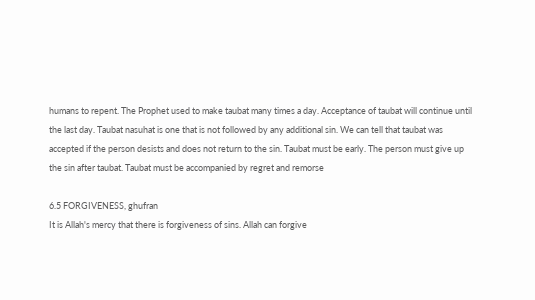humans to repent. The Prophet used to make taubat many times a day. Acceptance of taubat will continue until the last day. Taubat nasuhat is one that is not followed by any additional sin. We can tell that taubat was accepted if the person desists and does not return to the sin. Taubat must be early. The person must give up the sin after taubat. Taubat must be accompanied by regret and remorse

6.5 FORGIVENESS, ghufran
It is Allah's mercy that there is forgiveness of sins. Allah can forgive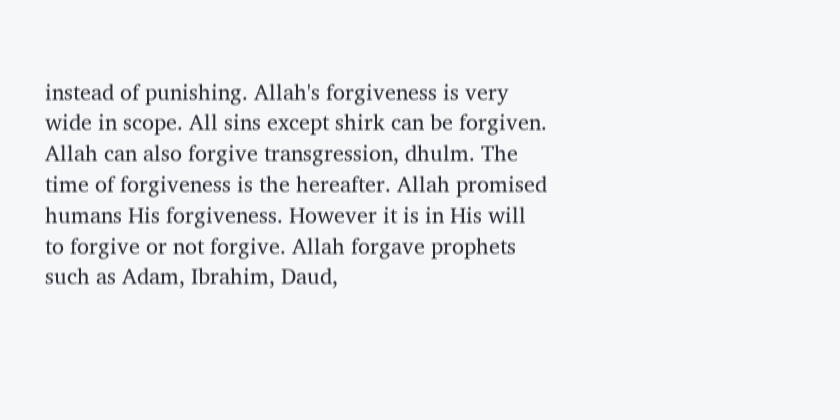instead of punishing. Allah's forgiveness is very wide in scope. All sins except shirk can be forgiven. Allah can also forgive transgression, dhulm. The time of forgiveness is the hereafter. Allah promised humans His forgiveness. However it is in His will to forgive or not forgive. Allah forgave prophets such as Adam, Ibrahim, Daud,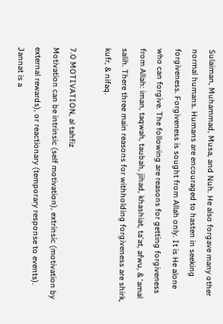Sulaiman, Muhammad, Musa, and Nuh. He also forgave many other normal humans. Humans are encouraged to hasten in seeking forgiveness. Forgiveness is sought from Allah only. It is He alone who can forgive. The following are reasons for getting forgiveness from Allah: iman, taqwah, taubah, jihad, khashiat, ta'at, afwu, & ‘amal salih. There three main reasons for withholding forgiveness are shirk, kufr, & nifaq.

7.0 MOTIVATION, al tahfiz
Motivation can be intrinsic (self motivation), extrinsic (motivation by external rewards), or reactionary (temporary response to events). Jannat is a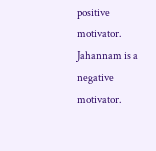positive motivator. Jahannam is a negative motivator.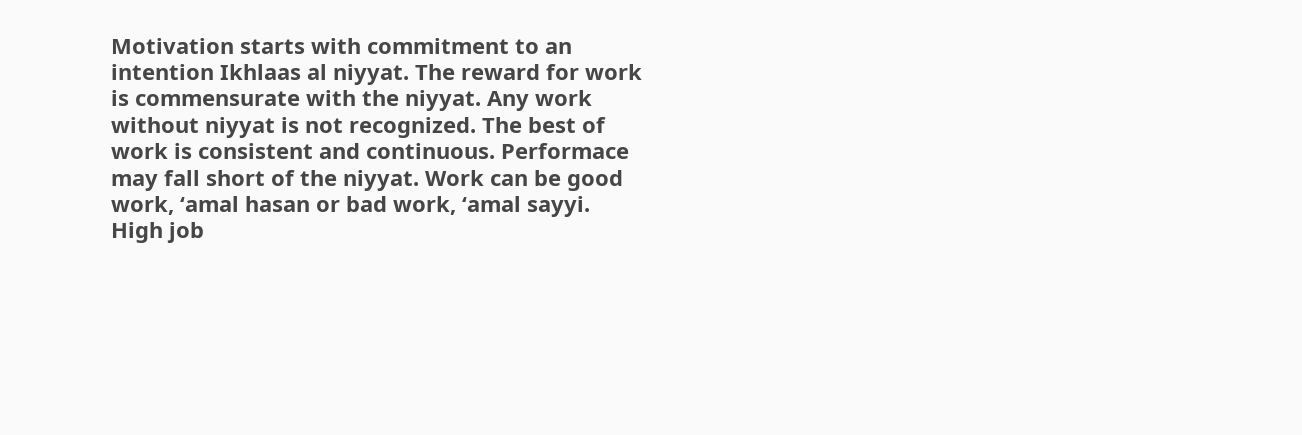Motivation starts with commitment to an intention Ikhlaas al niyyat. The reward for work is commensurate with the niyyat. Any work without niyyat is not recognized. The best of work is consistent and continuous. Performace may fall short of the niyyat. Work can be good work, ‘amal hasan or bad work, ‘amal sayyi. High job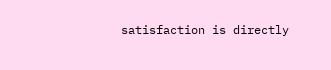satisfaction is directly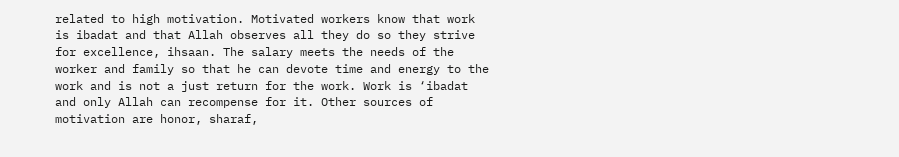related to high motivation. Motivated workers know that work is ibadat and that Allah observes all they do so they strive for excellence, ihsaan. The salary meets the needs of the worker and family so that he can devote time and energy to the work and is not a just return for the work. Work is ‘ibadat and only Allah can recompense for it. Other sources of motivation are honor, sharaf,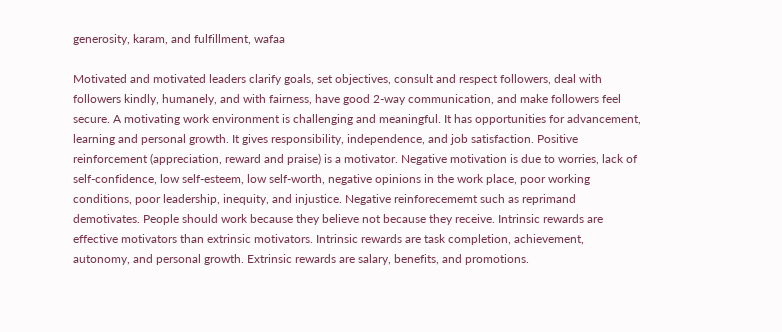generosity, karam, and fulfillment, wafaa

Motivated and motivated leaders clarify goals, set objectives, consult and respect followers, deal with followers kindly, humanely, and with fairness, have good 2-way communication, and make followers feel secure. A motivating work environment is challenging and meaningful. It has opportunities for advancement, learning and personal growth. It gives responsibility, independence, and job satisfaction. Positive reinforcement (appreciation, reward and praise) is a motivator. Negative motivation is due to worries, lack of self-confidence, low self-esteem, low self-worth, negative opinions in the work place, poor working conditions, poor leadership, inequity, and injustice. Negative reinforecememt such as reprimand demotivates. People should work because they believe not because they receive. Intrinsic rewards are effective motivators than extrinsic motivators. Intrinsic rewards are task completion, achievement, autonomy, and personal growth. Extrinsic rewards are salary, benefits, and promotions.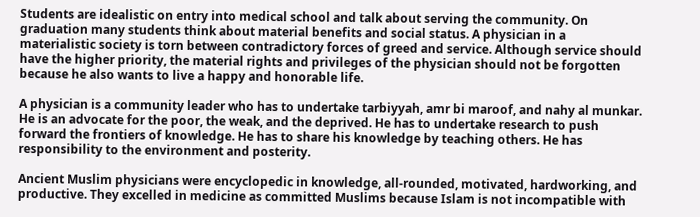Students are idealistic on entry into medical school and talk about serving the community. On graduation many students think about material benefits and social status. A physician in a materialistic society is torn between contradictory forces of greed and service. Although service should have the higher priority, the material rights and privileges of the physician should not be forgotten because he also wants to live a happy and honorable life.

A physician is a community leader who has to undertake tarbiyyah, amr bi maroof, and nahy al munkar. He is an advocate for the poor, the weak, and the deprived. He has to undertake research to push forward the frontiers of knowledge. He has to share his knowledge by teaching others. He has responsibility to the environment and posterity.

Ancient Muslim physicians were encyclopedic in knowledge, all-rounded, motivated, hardworking, and productive. They excelled in medicine as committed Muslims because Islam is not incompatible with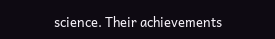science. Their achievements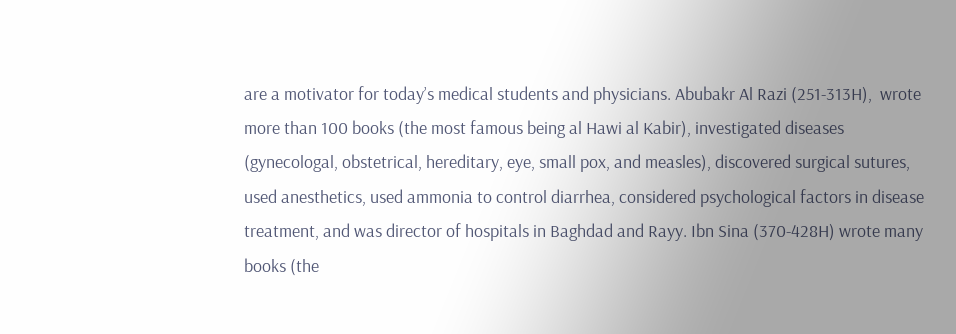are a motivator for today’s medical students and physicians. Abubakr Al Razi (251-313H),  wrote more than 100 books (the most famous being al Hawi al Kabir), investigated diseases (gynecologal, obstetrical, hereditary, eye, small pox, and measles), discovered surgical sutures, used anesthetics, used ammonia to control diarrhea, considered psychological factors in disease treatment, and was director of hospitals in Baghdad and Rayy. Ibn Sina (370-428H) wrote many books (the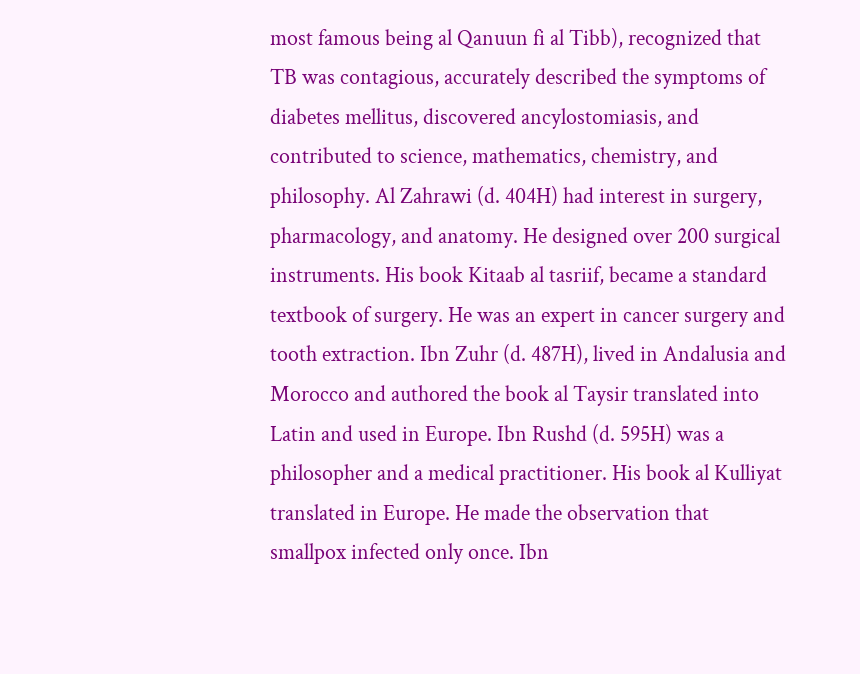most famous being al Qanuun fi al Tibb), recognized that TB was contagious, accurately described the symptoms of diabetes mellitus, discovered ancylostomiasis, and contributed to science, mathematics, chemistry, and philosophy. Al Zahrawi (d. 404H) had interest in surgery, pharmacology, and anatomy. He designed over 200 surgical instruments. His book Kitaab al tasriif, became a standard textbook of surgery. He was an expert in cancer surgery and tooth extraction. Ibn Zuhr (d. 487H), lived in Andalusia and Morocco and authored the book al Taysir translated into Latin and used in Europe. Ibn Rushd (d. 595H) was a philosopher and a medical practitioner. His book al Kulliyat translated in Europe. He made the observation that smallpox infected only once. Ibn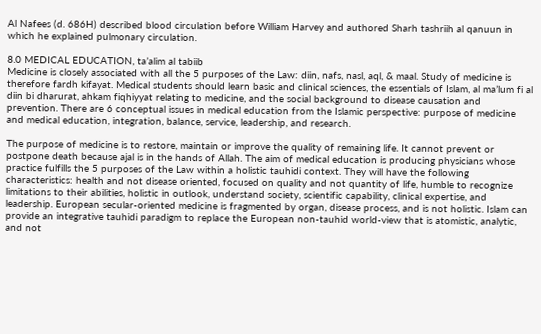Al Nafees (d. 686H) described blood circulation before William Harvey and authored Sharh tashriih al qanuun in which he explained pulmonary circulation.

8.0 MEDICAL EDUCATION, ta’alim al tabiib
Medicine is closely associated with all the 5 purposes of the Law: diin, nafs, nasl, aql, & maal. Study of medicine is therefore fardh kifayat. Medical students should learn basic and clinical sciences, the essentials of Islam, al ma’lum fi al diin bi dharurat, ahkam fiqhiyyat relating to medicine, and the social background to disease causation and prevention. There are 6 conceptual issues in medical education from the Islamic perspective: purpose of medicine and medical education, integration, balance, service, leadership, and research.

The purpose of medicine is to restore, maintain or improve the quality of remaining life. It cannot prevent or postpone death because ajal is in the hands of Allah. The aim of medical education is producing physicians whose practice fulfills the 5 purposes of the Law within a holistic tauhidi context. They will have the following characteristics: health and not disease oriented, focused on quality and not quantity of life, humble to recognize limitations to their abilities, holistic in outlook, understand society, scientific capability, clinical expertise, and leadership. European secular-oriented medicine is fragmented by organ, disease process, and is not holistic. Islam can provide an integrative tauhidi paradigm to replace the European non-tauhid world-view that is atomistic, analytic, and not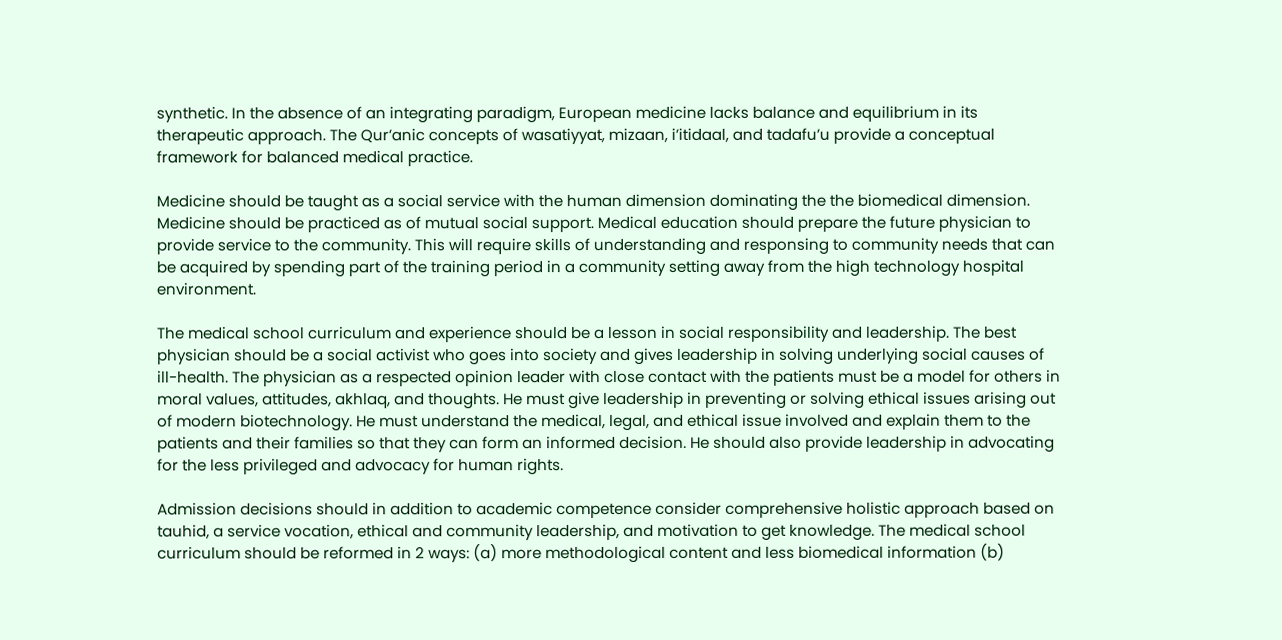synthetic. In the absence of an integrating paradigm, European medicine lacks balance and equilibrium in its therapeutic approach. The Qur’anic concepts of wasatiyyat, mizaan, i’itidaal, and tadafu’u provide a conceptual framework for balanced medical practice.

Medicine should be taught as a social service with the human dimension dominating the the biomedical dimension. Medicine should be practiced as of mutual social support. Medical education should prepare the future physician to provide service to the community. This will require skills of understanding and responsing to community needs that can be acquired by spending part of the training period in a community setting away from the high technology hospital environment.

The medical school curriculum and experience should be a lesson in social responsibility and leadership. The best physician should be a social activist who goes into society and gives leadership in solving underlying social causes of ill-health. The physician as a respected opinion leader with close contact with the patients must be a model for others in moral values, attitudes, akhlaq, and thoughts. He must give leadership in preventing or solving ethical issues arising out of modern biotechnology. He must understand the medical, legal, and ethical issue involved and explain them to the patients and their families so that they can form an informed decision. He should also provide leadership in advocating for the less privileged and advocacy for human rights.

Admission decisions should in addition to academic competence consider comprehensive holistic approach based on tauhid, a service vocation, ethical and community leadership, and motivation to get knowledge. The medical school curriculum should be reformed in 2 ways: (a) more methodological content and less biomedical information (b)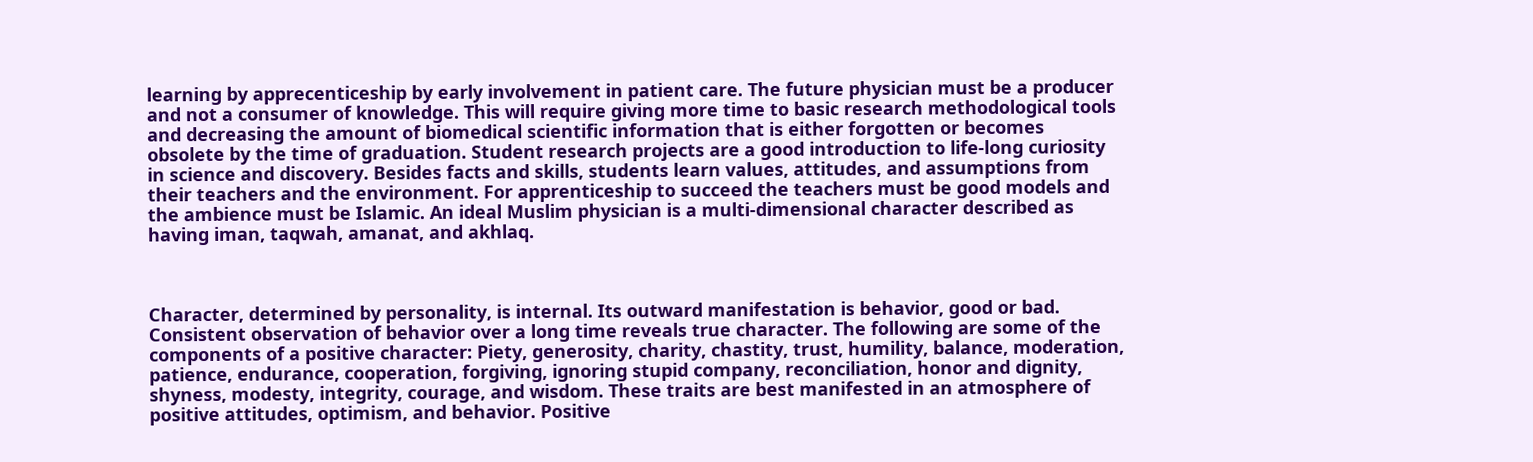learning by apprecenticeship by early involvement in patient care. The future physician must be a producer and not a consumer of knowledge. This will require giving more time to basic research methodological tools and decreasing the amount of biomedical scientific information that is either forgotten or becomes obsolete by the time of graduation. Student research projects are a good introduction to life-long curiosity in science and discovery. Besides facts and skills, students learn values, attitudes, and assumptions from their teachers and the environment. For apprenticeship to succeed the teachers must be good models and the ambience must be Islamic. An ideal Muslim physician is a multi-dimensional character described as having iman, taqwah, amanat, and akhlaq.



Character, determined by personality, is internal. Its outward manifestation is behavior, good or bad. Consistent observation of behavior over a long time reveals true character. The following are some of the components of a positive character: Piety, generosity, charity, chastity, trust, humility, balance, moderation, patience, endurance, cooperation, forgiving, ignoring stupid company, reconciliation, honor and dignity, shyness, modesty, integrity, courage, and wisdom. These traits are best manifested in an atmosphere of positive attitudes, optimism, and behavior. Positive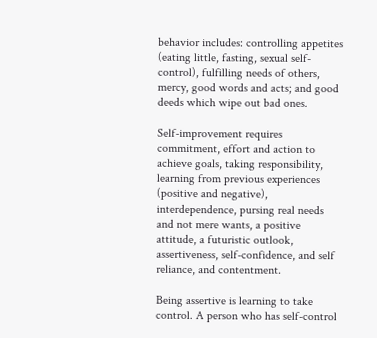behavior includes: controlling appetites (eating little, fasting, sexual self-control), fulfilling needs of others, mercy, good words and acts; and good deeds which wipe out bad ones.

Self-improvement requires commitment, effort and action to achieve goals, taking responsibility, learning from previous experiences (positive and negative), interdependence, pursing real needs and not mere wants, a positive attitude, a futuristic outlook, assertiveness, self-confidence, and self reliance, and contentment.

Being assertive is learning to take control. A person who has self-control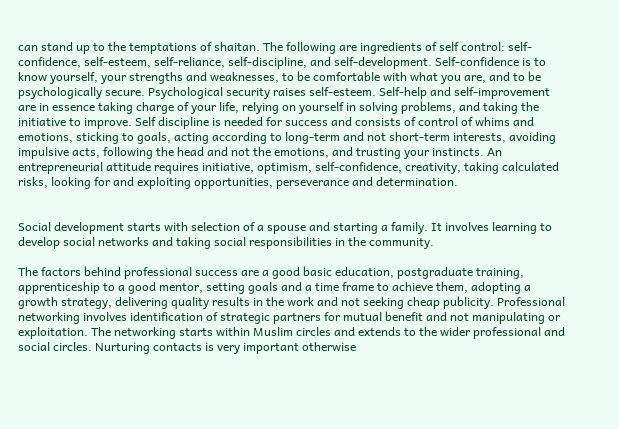can stand up to the temptations of shaitan. The following are ingredients of self control: self-confidence, self-esteem, self-reliance, self-discipline, and self-development. Self-confidence is to know yourself, your strengths and weaknesses, to be comfortable with what you are, and to be psychologically secure. Psychological security raises self-esteem. Self-help and self-improvement are in essence taking charge of your life, relying on yourself in solving problems, and taking the initiative to improve. Self discipline is needed for success and consists of control of whims and emotions, sticking to goals, acting according to long-term and not short-term interests, avoiding impulsive acts, following the head and not the emotions, and trusting your instincts. An entrepreneurial attitude requires initiative, optimism, self-confidence, creativity, taking calculated risks, looking for and exploiting opportunities, perseverance and determination.


Social development starts with selection of a spouse and starting a family. It involves learning to develop social networks and taking social responsibilities in the community.

The factors behind professional success are a good basic education, postgraduate training, apprenticeship to a good mentor, setting goals and a time frame to achieve them, adopting a growth strategy, delivering quality results in the work and not seeking cheap publicity. Professional networking involves identification of strategic partners for mutual benefit and not manipulating or exploitation. The networking starts within Muslim circles and extends to the wider professional and social circles. Nurturing contacts is very important otherwise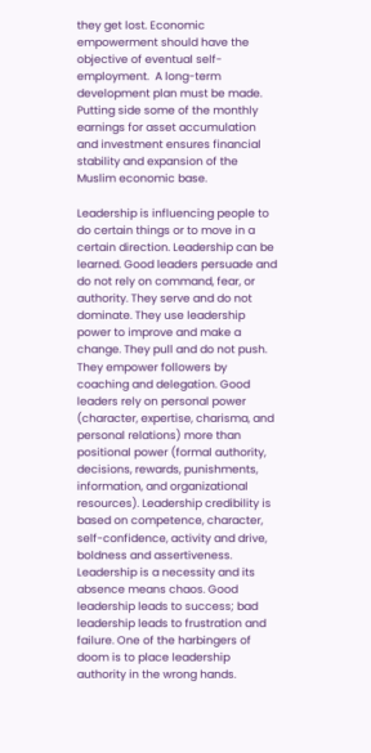they get lost. Economic empowerment should have the objective of eventual self-employment.  A long-term development plan must be made. Putting side some of the monthly earnings for asset accumulation and investment ensures financial stability and expansion of the Muslim economic base.

Leadership is influencing people to do certain things or to move in a certain direction. Leadership can be learned. Good leaders persuade and do not rely on command, fear, or authority. They serve and do not dominate. They use leadership power to improve and make a change. They pull and do not push. They empower followers by coaching and delegation. Good leaders rely on personal power (character, expertise, charisma, and personal relations) more than positional power (formal authority, decisions, rewards, punishments, information, and organizational resources). Leadership credibility is based on competence, character, self-confidence, activity and drive, boldness and assertiveness. Leadership is a necessity and its absence means chaos. Good leadership leads to success; bad leadership leads to frustration and failure. One of the harbingers of doom is to place leadership authority in the wrong hands.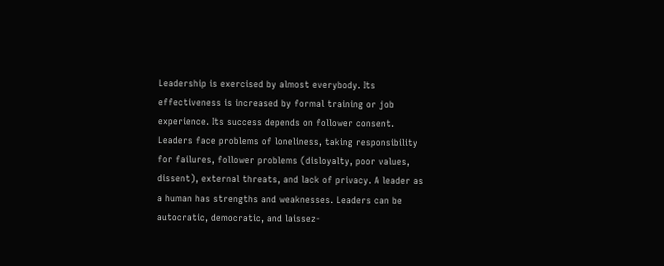Leadership is exercised by almost everybody. Its effectiveness is increased by formal training or job experience. Its success depends on follower consent. Leaders face problems of loneliness, taking responsibility for failures, follower problems (disloyalty, poor values, dissent), external threats, and lack of privacy. A leader as a human has strengths and weaknesses. Leaders can be autocratic, democratic, and laissez-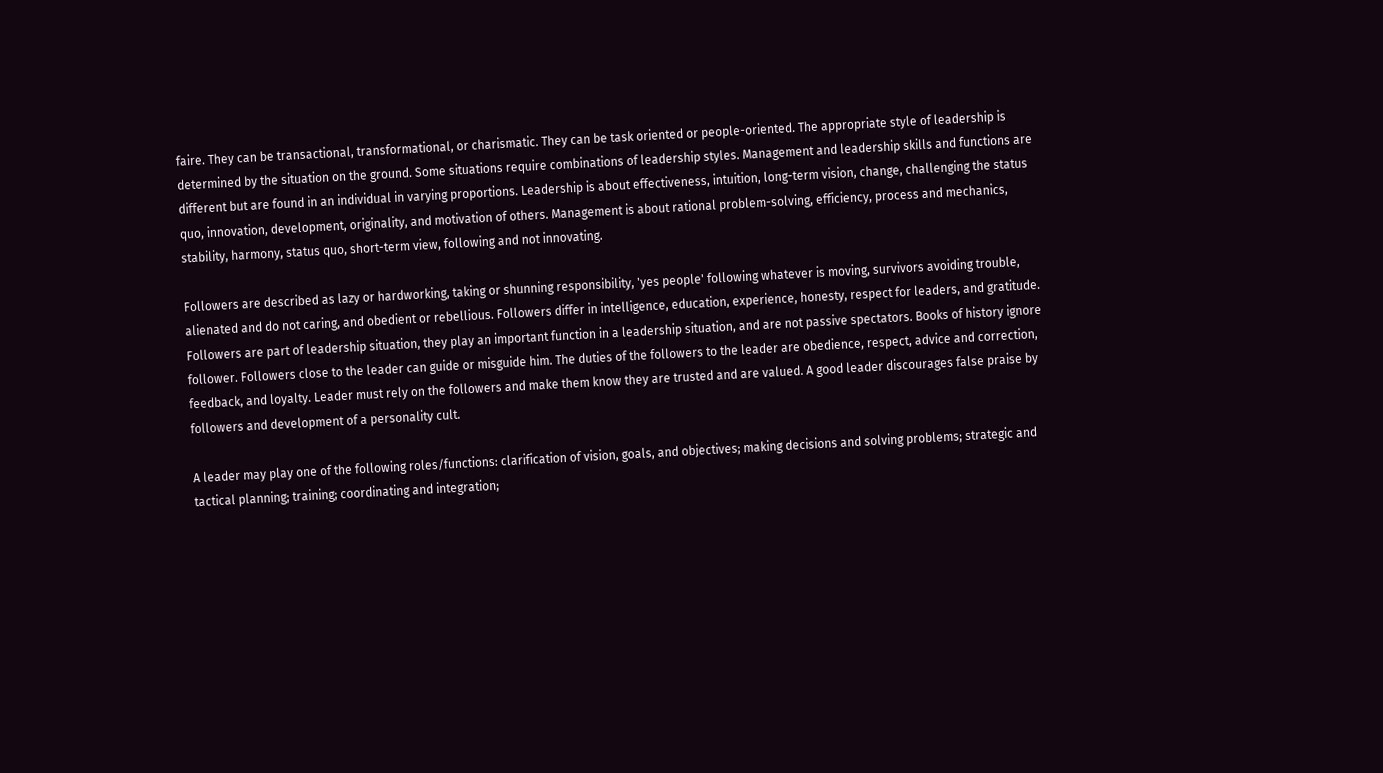faire. They can be transactional, transformational, or charismatic. They can be task oriented or people-oriented. The appropriate style of leadership is determined by the situation on the ground. Some situations require combinations of leadership styles. Management and leadership skills and functions are different but are found in an individual in varying proportions. Leadership is about effectiveness, intuition, long-term vision, change, challenging the status quo, innovation, development, originality, and motivation of others. Management is about rational problem-solving, efficiency, process and mechanics, stability, harmony, status quo, short-term view, following and not innovating.

Followers are described as lazy or hardworking, taking or shunning responsibility, 'yes people' following whatever is moving, survivors avoiding trouble, alienated and do not caring, and obedient or rebellious. Followers differ in intelligence, education, experience, honesty, respect for leaders, and gratitude. Followers are part of leadership situation, they play an important function in a leadership situation, and are not passive spectators. Books of history ignore follower. Followers close to the leader can guide or misguide him. The duties of the followers to the leader are obedience, respect, advice and correction, feedback, and loyalty. Leader must rely on the followers and make them know they are trusted and are valued. A good leader discourages false praise by followers and development of a personality cult.

A leader may play one of the following roles/functions: clarification of vision, goals, and objectives; making decisions and solving problems; strategic and tactical planning; training; coordinating and integration;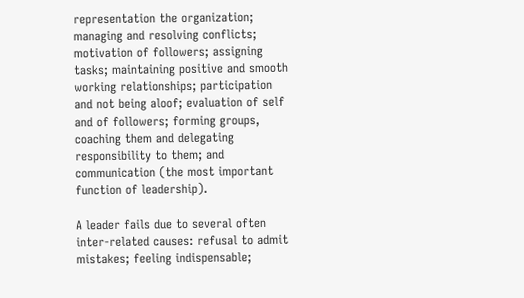representation the organization; managing and resolving conflicts; motivation of followers; assigning tasks; maintaining positive and smooth working relationships; participation and not being aloof; evaluation of self and of followers; forming groups, coaching them and delegating responsibility to them; and communication (the most important function of leadership).

A leader fails due to several often inter-related causes: refusal to admit mistakes; feeling indispensable;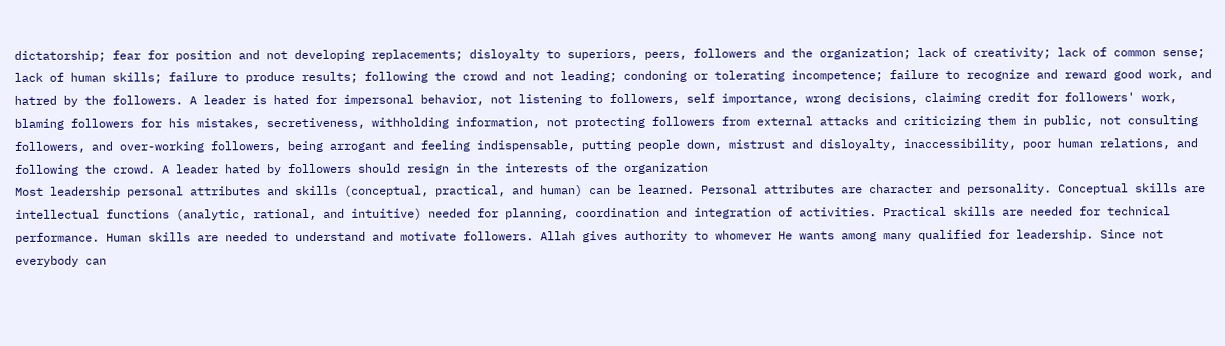dictatorship; fear for position and not developing replacements; disloyalty to superiors, peers, followers and the organization; lack of creativity; lack of common sense; lack of human skills; failure to produce results; following the crowd and not leading; condoning or tolerating incompetence; failure to recognize and reward good work, and hatred by the followers. A leader is hated for impersonal behavior, not listening to followers, self importance, wrong decisions, claiming credit for followers' work, blaming followers for his mistakes, secretiveness, withholding information, not protecting followers from external attacks and criticizing them in public, not consulting followers, and over-working followers, being arrogant and feeling indispensable, putting people down, mistrust and disloyalty, inaccessibility, poor human relations, and following the crowd. A leader hated by followers should resign in the interests of the organization
Most leadership personal attributes and skills (conceptual, practical, and human) can be learned. Personal attributes are character and personality. Conceptual skills are intellectual functions (analytic, rational, and intuitive) needed for planning, coordination and integration of activities. Practical skills are needed for technical performance. Human skills are needed to understand and motivate followers. Allah gives authority to whomever He wants among many qualified for leadership. Since not everybody can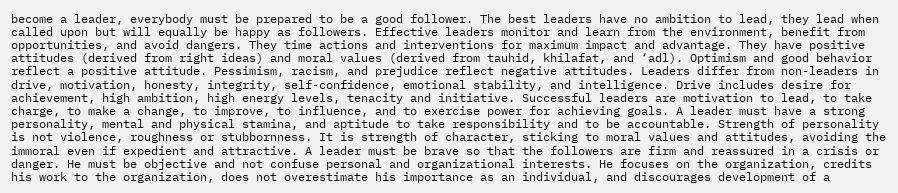become a leader, everybody must be prepared to be a good follower. The best leaders have no ambition to lead, they lead when called upon but will equally be happy as followers. Effective leaders monitor and learn from the environment, benefit from opportunities, and avoid dangers. They time actions and interventions for maximum impact and advantage. They have positive attitudes (derived from right ideas) and moral values (derived from tauhid, khilafat, and ‘adl). Optimism and good behavior reflect a positive attitude. Pessimism, racism, and prejudice reflect negative attitudes. Leaders differ from non-leaders in drive, motivation, honesty, integrity, self-confidence, emotional stability, and intelligence. Drive includes desire for achievement, high ambition, high energy levels, tenacity and initiative. Successful leaders are motivation to lead, to take charge, to make a change, to improve, to influence, and to exercise power for achieving goals. A leader must have a strong personality, mental and physical stamina, and aptitude to take responsibility and to be accountable. Strength of personality is not violence, roughness or stubbornness. It is strength of character, sticking to moral values and attitudes, avoiding the immoral even if expedient and attractive. A leader must be brave so that the followers are firm and reassured in a crisis or danger. He must be objective and not confuse personal and organizational interests. He focuses on the organization, credits his work to the organization, does not overestimate his importance as an individual, and discourages development of a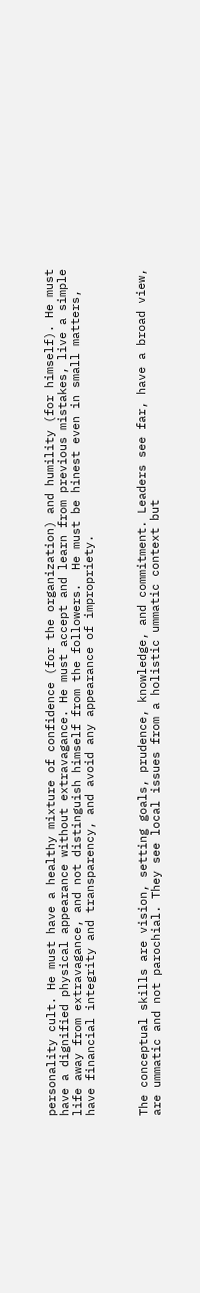personality cult. He must have a healthy mixture of confidence (for the organization) and humility (for himself). He must have a dignified physical appearance without extravagance. He must accept and learn from previous mistakes, live a simple life away from extravagance, and not distinguish himself from the followers.  He must be hinest even in small matters, have financial integrity and transparency, and avoid any appearance of impropriety.



The conceptual skills are vision, setting goals, prudence, knowledge, and commitment. Leaders see far, have a broad view, are ummatic and not parochial. They see local issues from a holistic ummatic context but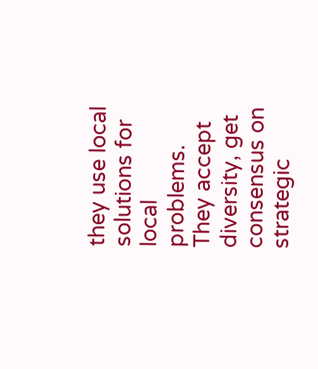they use local solutions for local problems. They accept diversity, get consensus on strategic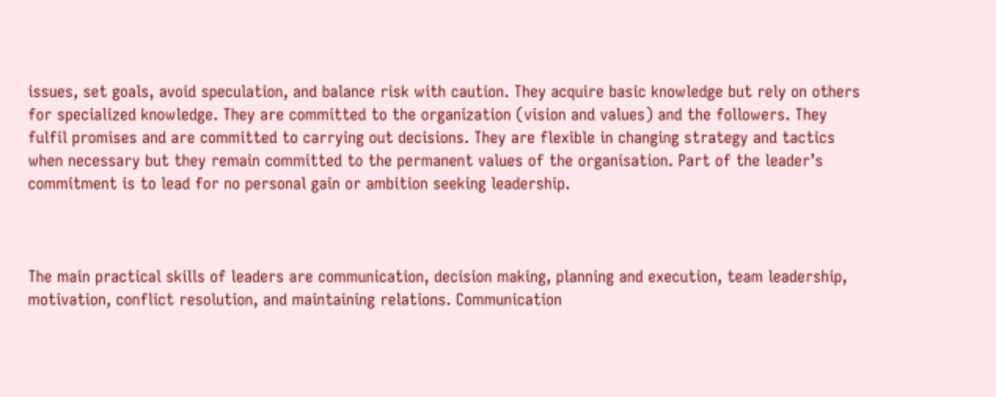issues, set goals, avoid speculation, and balance risk with caution. They acquire basic knowledge but rely on others for specialized knowledge. They are committed to the organization (vision and values) and the followers. They fulfil promises and are committed to carrying out decisions. They are flexible in changing strategy and tactics when necessary but they remain committed to the permanent values of the organisation. Part of the leader’s commitment is to lead for no personal gain or ambition seeking leadership.



The main practical skills of leaders are communication, decision making, planning and execution, team leadership, motivation, conflict resolution, and maintaining relations. Communication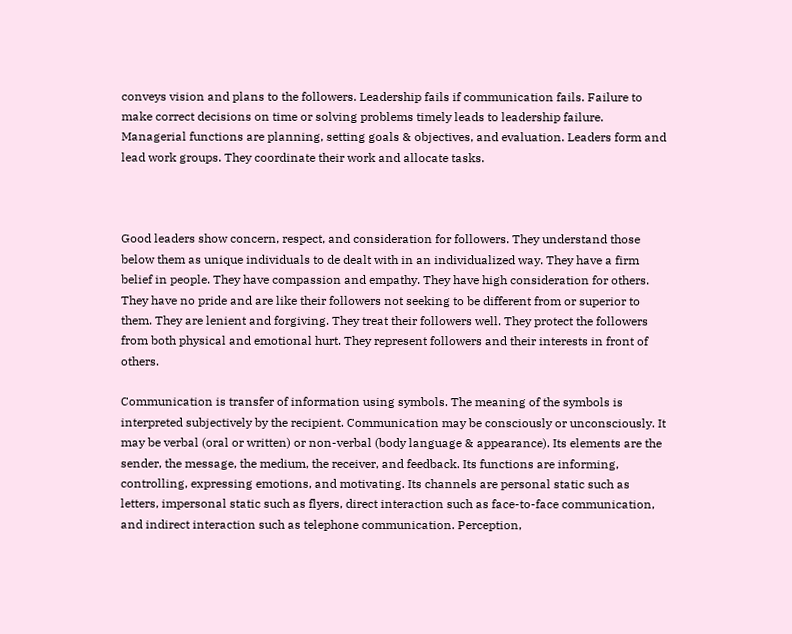conveys vision and plans to the followers. Leadership fails if communication fails. Failure to make correct decisions on time or solving problems timely leads to leadership failure. Managerial functions are planning, setting goals & objectives, and evaluation. Leaders form and lead work groups. They coordinate their work and allocate tasks.



Good leaders show concern, respect, and consideration for followers. They understand those below them as unique individuals to de dealt with in an individualized way. They have a firm belief in people. They have compassion and empathy. They have high consideration for others. They have no pride and are like their followers not seeking to be different from or superior to them. They are lenient and forgiving. They treat their followers well. They protect the followers from both physical and emotional hurt. They represent followers and their interests in front of others.

Communication is transfer of information using symbols. The meaning of the symbols is interpreted subjectively by the recipient. Communication may be consciously or unconsciously. It may be verbal (oral or written) or non-verbal (body language & appearance). Its elements are the sender, the message, the medium, the receiver, and feedback. Its functions are informing, controlling, expressing emotions, and motivating. Its channels are personal static such as letters, impersonal static such as flyers, direct interaction such as face-to-face communication, and indirect interaction such as telephone communication. Perception,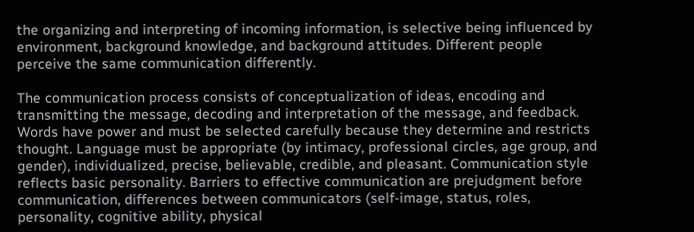the organizing and interpreting of incoming information, is selective being influenced by environment, background knowledge, and background attitudes. Different people perceive the same communication differently.

The communication process consists of conceptualization of ideas, encoding and transmitting the message, decoding and interpretation of the message, and feedback. Words have power and must be selected carefully because they determine and restricts thought. Language must be appropriate (by intimacy, professional circles, age group, and gender), individualized, precise, believable, credible, and pleasant. Communication style reflects basic personality. Barriers to effective communication are prejudgment before communication, differences between communicators (self-image, status, roles, personality, cognitive ability, physical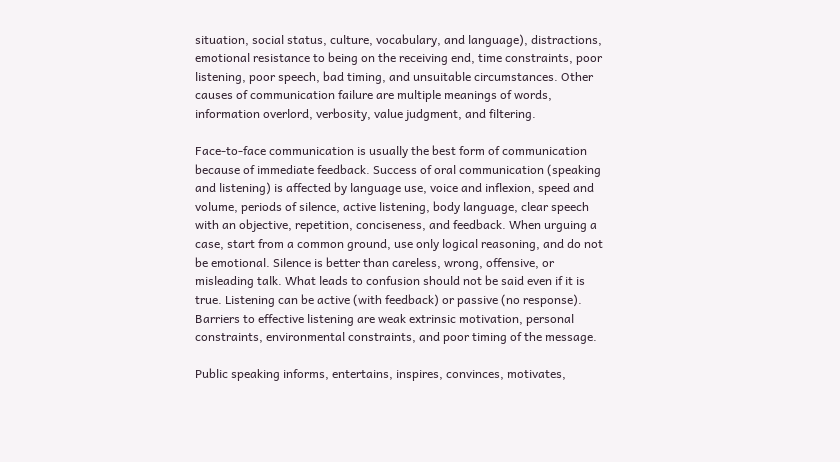situation, social status, culture, vocabulary, and language), distractions, emotional resistance to being on the receiving end, time constraints, poor listening, poor speech, bad timing, and unsuitable circumstances. Other causes of communication failure are multiple meanings of words, information overlord, verbosity, value judgment, and filtering.

Face-to-face communication is usually the best form of communication because of immediate feedback. Success of oral communication (speaking and listening) is affected by language use, voice and inflexion, speed and volume, periods of silence, active listening, body language, clear speech with an objective, repetition, conciseness, and feedback. When urguing a case, start from a common ground, use only logical reasoning, and do not be emotional. Silence is better than careless, wrong, offensive, or misleading talk. What leads to confusion should not be said even if it is true. Listening can be active (with feedback) or passive (no response). Barriers to effective listening are weak extrinsic motivation, personal constraints, environmental constraints, and poor timing of the message.

Public speaking informs, entertains, inspires, convinces, motivates,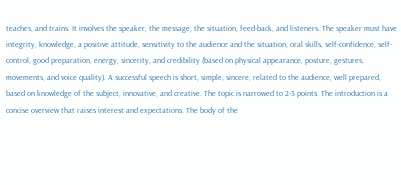teaches, and trains. It involves the speaker, the message, the situation, feed-back, and listeners. The speaker must have integrity, knowledge, a positive attitude, sensitivity to the audience and the situation, oral skills, self-confidence, self-control, good preparation, energy, sincerity, and credibility (based on physical appearance, posture, gestures, movements, and voice quality). A successful speech is short, simple, sincere, related to the audience, well prepared, based on knowledge of the subject, innovative, and creative. The topic is narrowed to 2-3 points. The introduction is a concise overview that raises interest and expectations. The body of the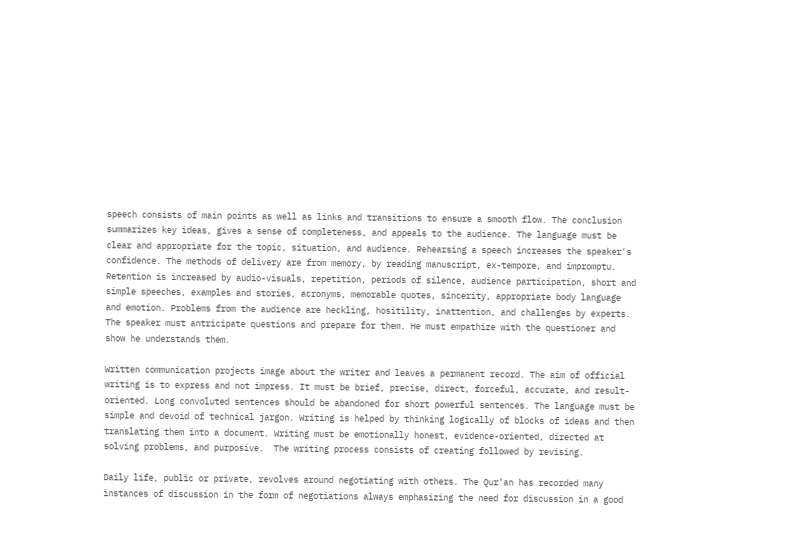speech consists of main points as well as links and transitions to ensure a smooth flow. The conclusion summarizes key ideas, gives a sense of completeness, and appeals to the audience. The language must be clear and appropriate for the topic, situation, and audience. Rehearsing a speech increases the speaker's confidence. The methods of delivery are from memory, by reading manuscript, ex-tempore, and impromptu. Retention is increased by audio-visuals, repetition, periods of silence, audience participation, short and simple speeches, examples and stories, acronyms, memorable quotes, sincerity, appropriate body language and emotion. Problems from the audience are heckling, hositility, inattention, and challenges by experts. The speaker must antricipate questions and prepare for them. He must empathize with the questioner and show he understands them.

Written communication projects image about the writer and leaves a permanent record. The aim of official writing is to express and not impress. It must be brief, precise, direct, forceful, accurate, and result-oriented. Long convoluted sentences should be abandoned for short powerful sentences. The language must be simple and devoid of technical jargon. Writing is helped by thinking logically of blocks of ideas and then translating them into a document. Writing must be emotionally honest, evidence-oriented, directed at solving problems, and purposive.  The writing process consists of creating followed by revising.

Daily life, public or private, revolves around negotiating with others. The Qur’an has recorded many instances of discussion in the form of negotiations always emphasizing the need for discussion in a good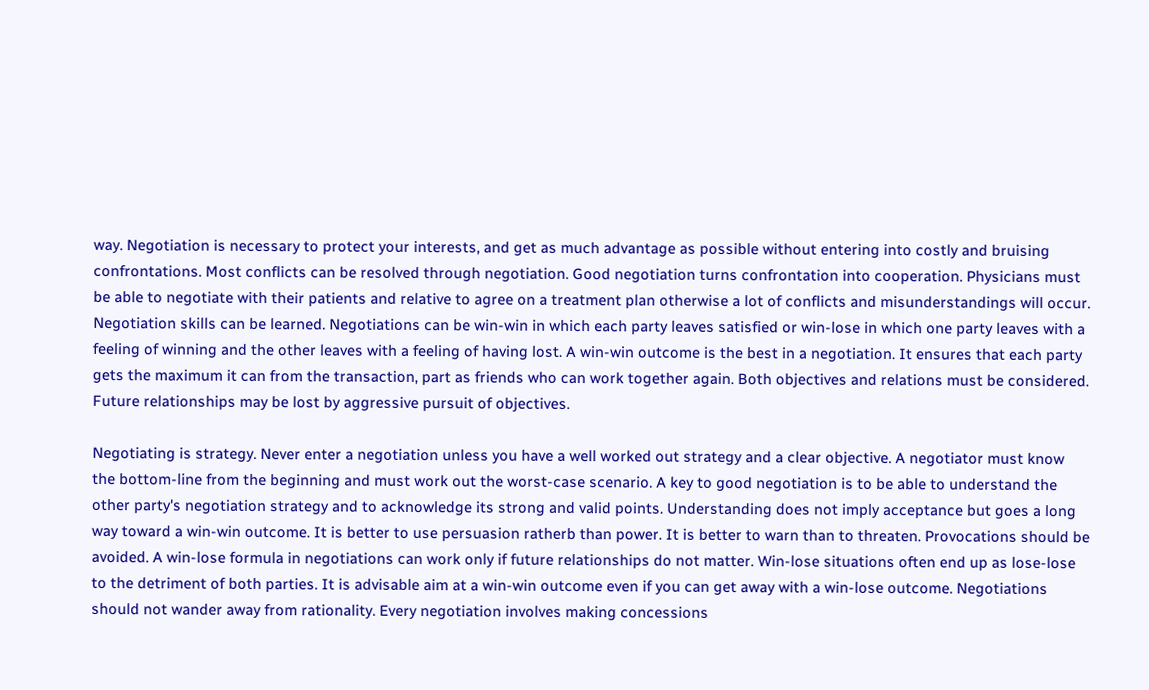way. Negotiation is necessary to protect your interests, and get as much advantage as possible without entering into costly and bruising confrontations. Most conflicts can be resolved through negotiation. Good negotiation turns confrontation into cooperation. Physicians must be able to negotiate with their patients and relative to agree on a treatment plan otherwise a lot of conflicts and misunderstandings will occur. Negotiation skills can be learned. Negotiations can be win-win in which each party leaves satisfied or win-lose in which one party leaves with a feeling of winning and the other leaves with a feeling of having lost. A win-win outcome is the best in a negotiation. It ensures that each party gets the maximum it can from the transaction, part as friends who can work together again. Both objectives and relations must be considered. Future relationships may be lost by aggressive pursuit of objectives.

Negotiating is strategy. Never enter a negotiation unless you have a well worked out strategy and a clear objective. A negotiator must know the bottom-line from the beginning and must work out the worst-case scenario. A key to good negotiation is to be able to understand the other party's negotiation strategy and to acknowledge its strong and valid points. Understanding does not imply acceptance but goes a long way toward a win-win outcome. It is better to use persuasion ratherb than power. It is better to warn than to threaten. Provocations should be avoided. A win-lose formula in negotiations can work only if future relationships do not matter. Win-lose situations often end up as lose-lose to the detriment of both parties. It is advisable aim at a win-win outcome even if you can get away with a win-lose outcome. Negotiations should not wander away from rationality. Every negotiation involves making concessions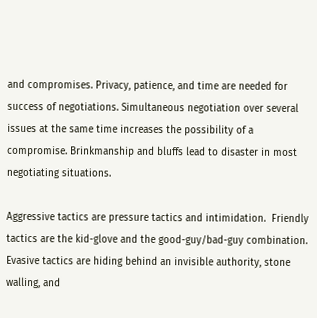and compromises. Privacy, patience, and time are needed for success of negotiations. Simultaneous negotiation over several issues at the same time increases the possibility of a compromise. Brinkmanship and bluffs lead to disaster in most negotiating situations.

Aggressive tactics are pressure tactics and intimidation.  Friendly tactics are the kid-glove and the good-guy/bad-guy combination. Evasive tactics are hiding behind an invisible authority, stone walling, and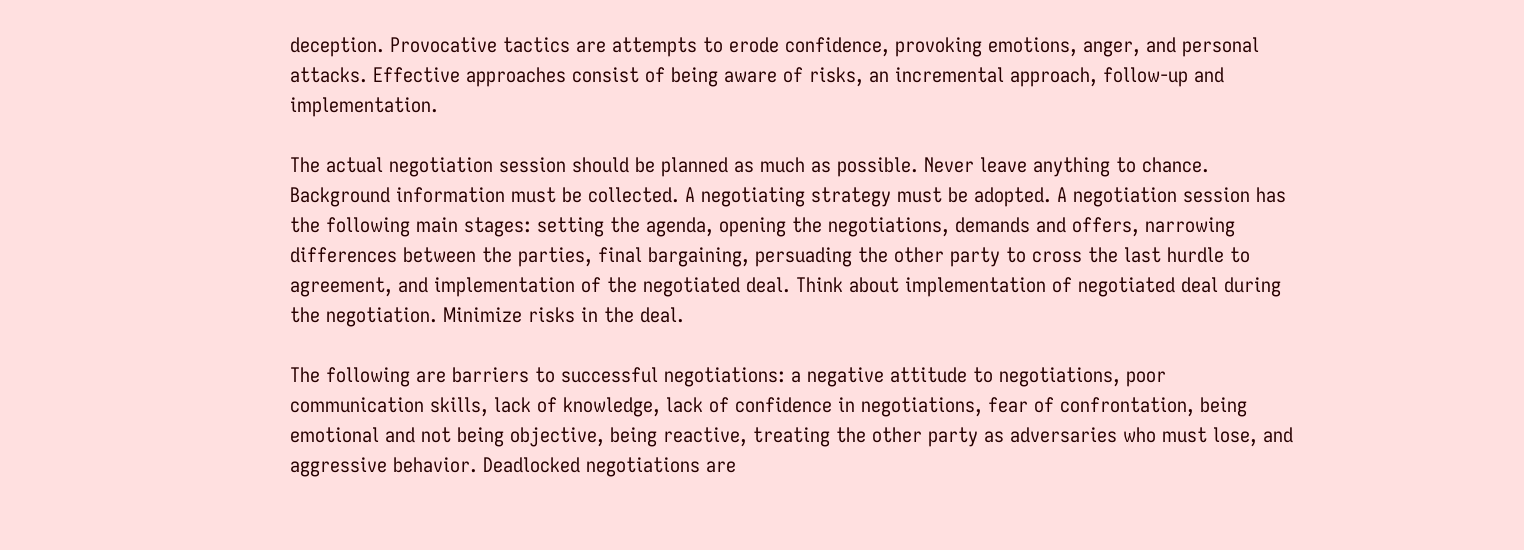deception. Provocative tactics are attempts to erode confidence, provoking emotions, anger, and personal attacks. Effective approaches consist of being aware of risks, an incremental approach, follow-up and implementation.

The actual negotiation session should be planned as much as possible. Never leave anything to chance. Background information must be collected. A negotiating strategy must be adopted. A negotiation session has the following main stages: setting the agenda, opening the negotiations, demands and offers, narrowing differences between the parties, final bargaining, persuading the other party to cross the last hurdle to agreement, and implementation of the negotiated deal. Think about implementation of negotiated deal during the negotiation. Minimize risks in the deal.

The following are barriers to successful negotiations: a negative attitude to negotiations, poor communication skills, lack of knowledge, lack of confidence in negotiations, fear of confrontation, being emotional and not being objective, being reactive, treating the other party as adversaries who must lose, and aggressive behavior. Deadlocked negotiations are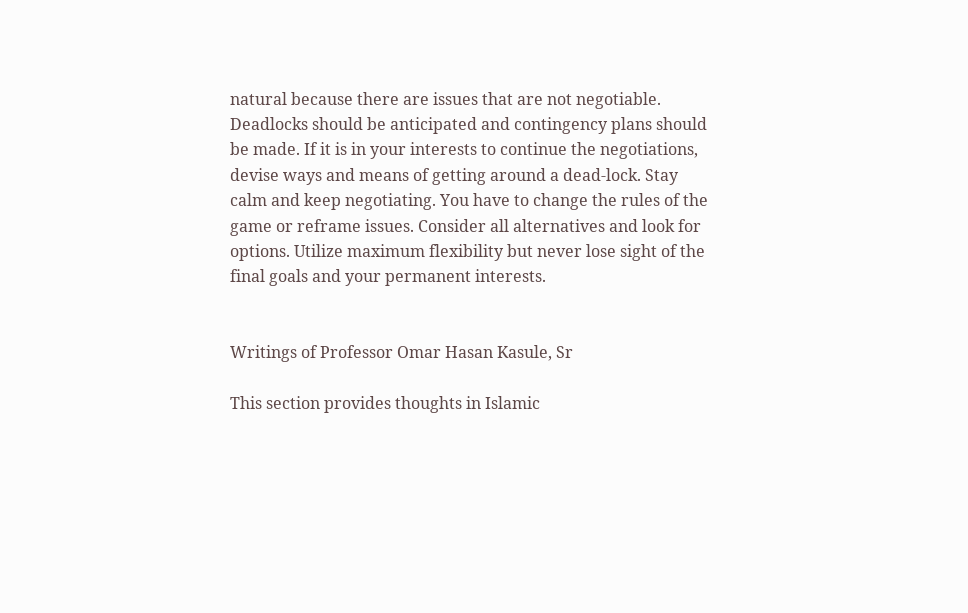natural because there are issues that are not negotiable. Deadlocks should be anticipated and contingency plans should be made. If it is in your interests to continue the negotiations, devise ways and means of getting around a dead-lock. Stay calm and keep negotiating. You have to change the rules of the game or reframe issues. Consider all alternatives and look for options. Utilize maximum flexibility but never lose sight of the final goals and your permanent interests.


Writings of Professor Omar Hasan Kasule, Sr

This section provides thoughts in Islamic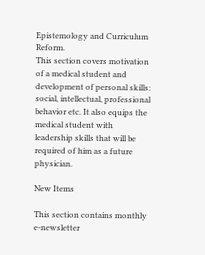Epistemology and Curriculum Reform.
This section covers motivation of a medical student and development of personal skills: social, intellectual, professional behavior etc. It also equips the medical student with leadership skills that will be required of him as a future physician.

New Items

This section contains monthly e-newsletter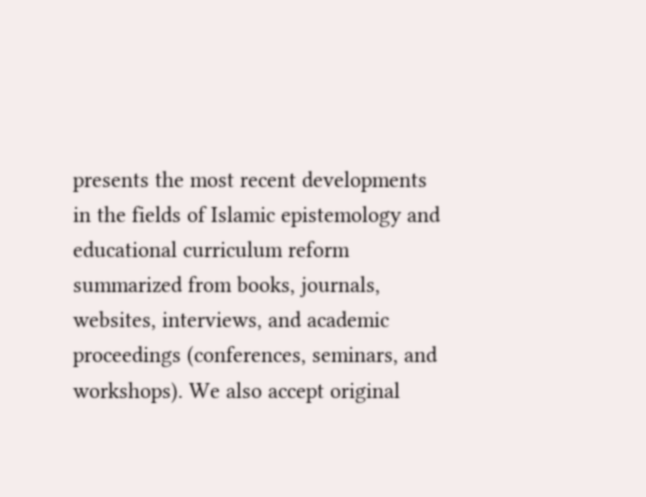presents the most recent developments in the fields of Islamic epistemology and educational curriculum reform summarized from books, journals, websites, interviews, and academic proceedings (conferences, seminars, and workshops). We also accept original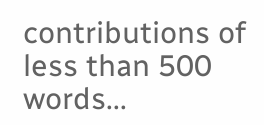contributions of less than 500 words...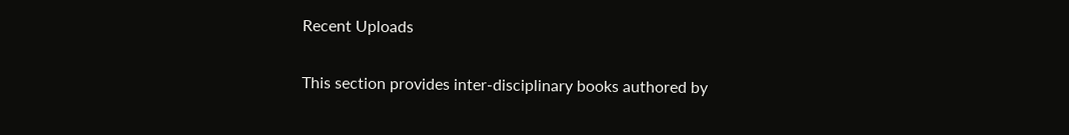Recent Uploads

This section provides inter-disciplinary books authored by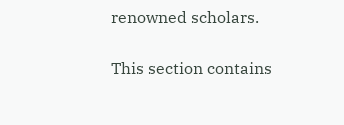renowned scholars.

This section contains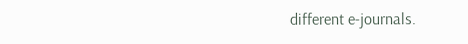different e-journals.